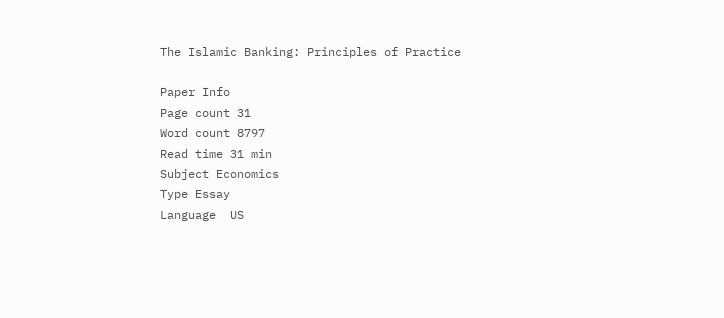The Islamic Banking: Principles of Practice

Paper Info
Page count 31
Word count 8797
Read time 31 min
Subject Economics
Type Essay
Language  US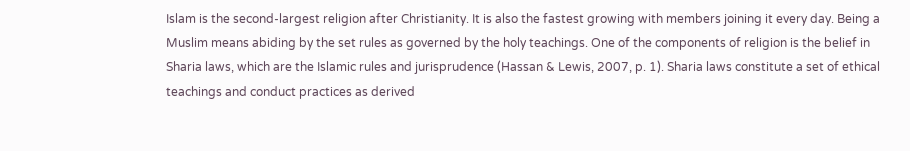Islam is the second-largest religion after Christianity. It is also the fastest growing with members joining it every day. Being a Muslim means abiding by the set rules as governed by the holy teachings. One of the components of religion is the belief in Sharia laws, which are the Islamic rules and jurisprudence (Hassan & Lewis, 2007, p. 1). Sharia laws constitute a set of ethical teachings and conduct practices as derived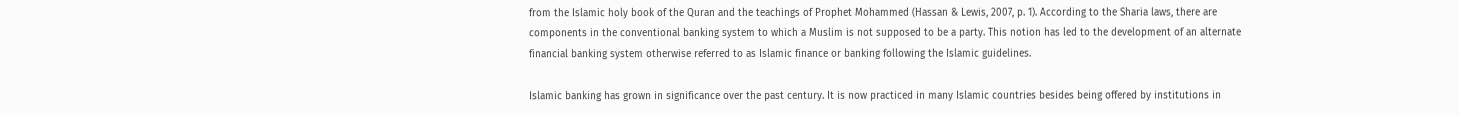from the Islamic holy book of the Quran and the teachings of Prophet Mohammed (Hassan & Lewis, 2007, p. 1). According to the Sharia laws, there are components in the conventional banking system to which a Muslim is not supposed to be a party. This notion has led to the development of an alternate financial banking system otherwise referred to as Islamic finance or banking following the Islamic guidelines.

Islamic banking has grown in significance over the past century. It is now practiced in many Islamic countries besides being offered by institutions in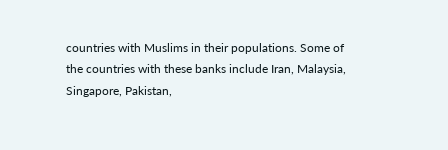countries with Muslims in their populations. Some of the countries with these banks include Iran, Malaysia, Singapore, Pakistan,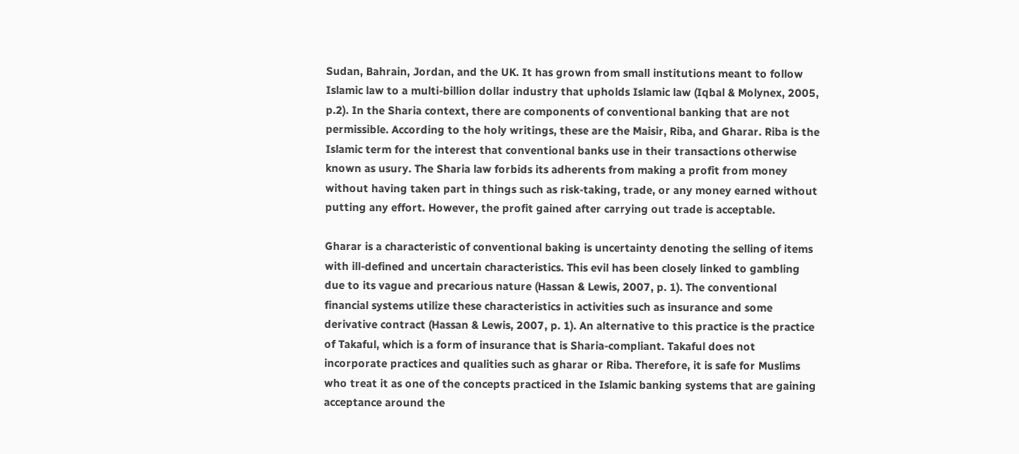Sudan, Bahrain, Jordan, and the UK. It has grown from small institutions meant to follow Islamic law to a multi-billion dollar industry that upholds Islamic law (Iqbal & Molynex, 2005, p.2). In the Sharia context, there are components of conventional banking that are not permissible. According to the holy writings, these are the Maisir, Riba, and Gharar. Riba is the Islamic term for the interest that conventional banks use in their transactions otherwise known as usury. The Sharia law forbids its adherents from making a profit from money without having taken part in things such as risk-taking, trade, or any money earned without putting any effort. However, the profit gained after carrying out trade is acceptable.

Gharar is a characteristic of conventional baking is uncertainty denoting the selling of items with ill-defined and uncertain characteristics. This evil has been closely linked to gambling due to its vague and precarious nature (Hassan & Lewis, 2007, p. 1). The conventional financial systems utilize these characteristics in activities such as insurance and some derivative contract (Hassan & Lewis, 2007, p. 1). An alternative to this practice is the practice of Takaful, which is a form of insurance that is Sharia-compliant. Takaful does not incorporate practices and qualities such as gharar or Riba. Therefore, it is safe for Muslims who treat it as one of the concepts practiced in the Islamic banking systems that are gaining acceptance around the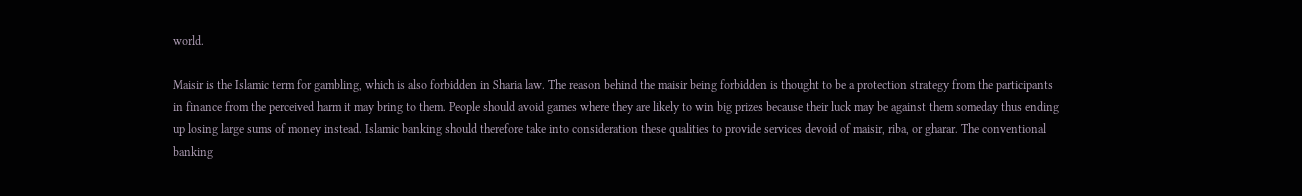world.

Maisir is the Islamic term for gambling, which is also forbidden in Sharia law. The reason behind the maisir being forbidden is thought to be a protection strategy from the participants in finance from the perceived harm it may bring to them. People should avoid games where they are likely to win big prizes because their luck may be against them someday thus ending up losing large sums of money instead. Islamic banking should therefore take into consideration these qualities to provide services devoid of maisir, riba, or gharar. The conventional banking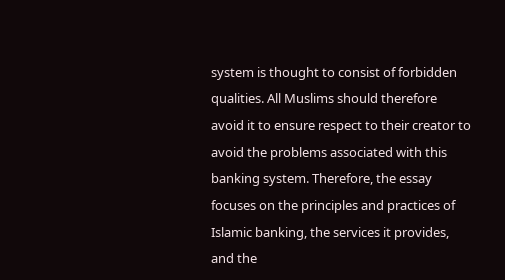system is thought to consist of forbidden qualities. All Muslims should therefore avoid it to ensure respect to their creator to avoid the problems associated with this banking system. Therefore, the essay focuses on the principles and practices of Islamic banking, the services it provides, and the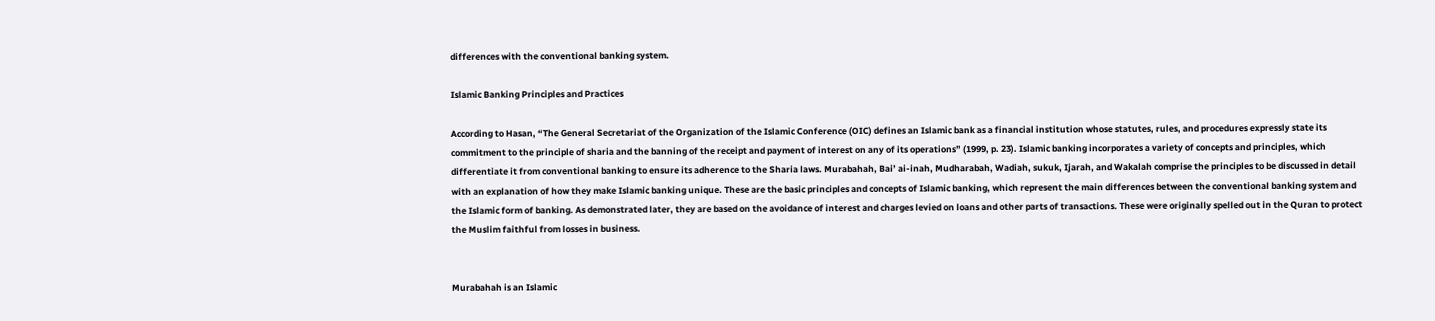differences with the conventional banking system.

Islamic Banking Principles and Practices

According to Hasan, “The General Secretariat of the Organization of the Islamic Conference (OIC) defines an Islamic bank as a financial institution whose statutes, rules, and procedures expressly state its commitment to the principle of sharia and the banning of the receipt and payment of interest on any of its operations” (1999, p. 23). Islamic banking incorporates a variety of concepts and principles, which differentiate it from conventional banking to ensure its adherence to the Sharia laws. Murabahah, Bai’ ai-inah, Mudharabah, Wadiah, sukuk, Ijarah, and Wakalah comprise the principles to be discussed in detail with an explanation of how they make Islamic banking unique. These are the basic principles and concepts of Islamic banking, which represent the main differences between the conventional banking system and the Islamic form of banking. As demonstrated later, they are based on the avoidance of interest and charges levied on loans and other parts of transactions. These were originally spelled out in the Quran to protect the Muslim faithful from losses in business.


Murabahah is an Islamic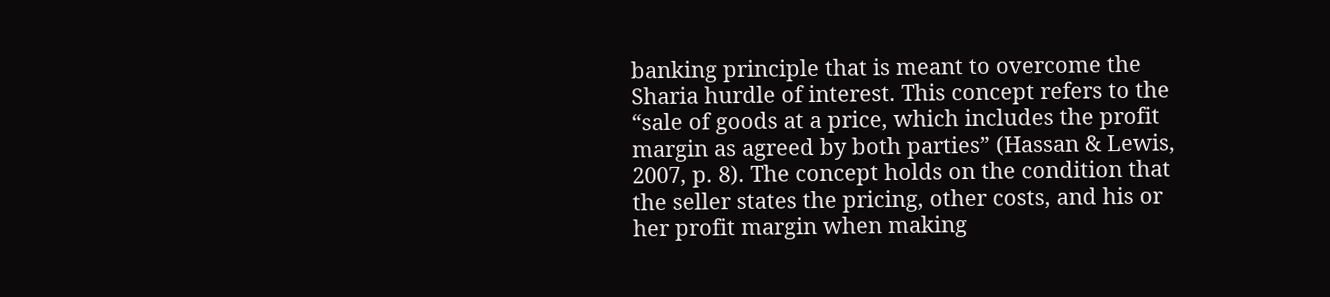banking principle that is meant to overcome the Sharia hurdle of interest. This concept refers to the “sale of goods at a price, which includes the profit margin as agreed by both parties” (Hassan & Lewis, 2007, p. 8). The concept holds on the condition that the seller states the pricing, other costs, and his or her profit margin when making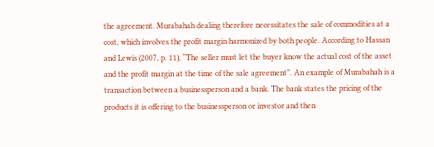the agreement. Murabahah dealing therefore necessitates the sale of commodities at a cost, which involves the profit margin harmonized by both people. According to Hassan and Lewis (2007, p. 11), “The seller must let the buyer know the actual cost of the asset and the profit margin at the time of the sale agreement”. An example of Murabahah is a transaction between a businessperson and a bank. The bank states the pricing of the products it is offering to the businessperson or investor and then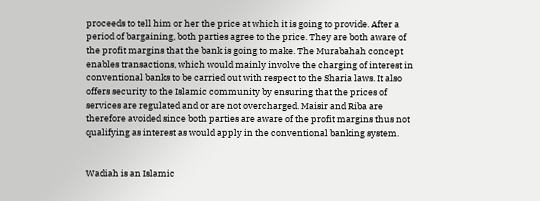proceeds to tell him or her the price at which it is going to provide. After a period of bargaining, both parties agree to the price. They are both aware of the profit margins that the bank is going to make. The Murabahah concept enables transactions, which would mainly involve the charging of interest in conventional banks to be carried out with respect to the Sharia laws. It also offers security to the Islamic community by ensuring that the prices of services are regulated and or are not overcharged. Maisir and Riba are therefore avoided since both parties are aware of the profit margins thus not qualifying as interest as would apply in the conventional banking system.


Wadiah is an Islamic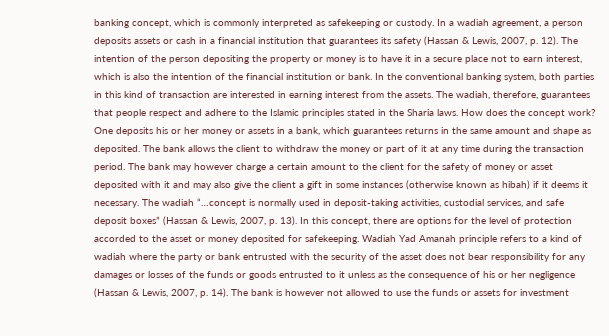banking concept, which is commonly interpreted as safekeeping or custody. In a wadiah agreement, a person deposits assets or cash in a financial institution that guarantees its safety (Hassan & Lewis, 2007, p. 12). The intention of the person depositing the property or money is to have it in a secure place not to earn interest, which is also the intention of the financial institution or bank. In the conventional banking system, both parties in this kind of transaction are interested in earning interest from the assets. The wadiah, therefore, guarantees that people respect and adhere to the Islamic principles stated in the Sharia laws. How does the concept work? One deposits his or her money or assets in a bank, which guarantees returns in the same amount and shape as deposited. The bank allows the client to withdraw the money or part of it at any time during the transaction period. The bank may however charge a certain amount to the client for the safety of money or asset deposited with it and may also give the client a gift in some instances (otherwise known as hibah) if it deems it necessary. The wadiah “…concept is normally used in deposit-taking activities, custodial services, and safe deposit boxes” (Hassan & Lewis, 2007, p. 13). In this concept, there are options for the level of protection accorded to the asset or money deposited for safekeeping. Wadiah Yad Amanah principle refers to a kind of wadiah where the party or bank entrusted with the security of the asset does not bear responsibility for any damages or losses of the funds or goods entrusted to it unless as the consequence of his or her negligence (Hassan & Lewis, 2007, p. 14). The bank is however not allowed to use the funds or assets for investment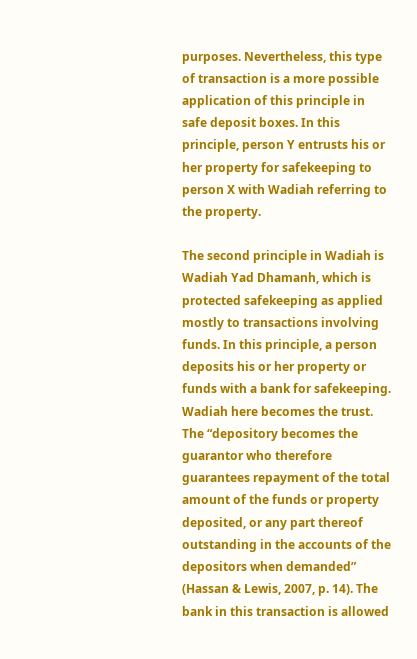purposes. Nevertheless, this type of transaction is a more possible application of this principle in safe deposit boxes. In this principle, person Y entrusts his or her property for safekeeping to person X with Wadiah referring to the property.

The second principle in Wadiah is Wadiah Yad Dhamanh, which is protected safekeeping as applied mostly to transactions involving funds. In this principle, a person deposits his or her property or funds with a bank for safekeeping. Wadiah here becomes the trust. The “depository becomes the guarantor who therefore guarantees repayment of the total amount of the funds or property deposited, or any part thereof outstanding in the accounts of the depositors when demanded” (Hassan & Lewis, 2007, p. 14). The bank in this transaction is allowed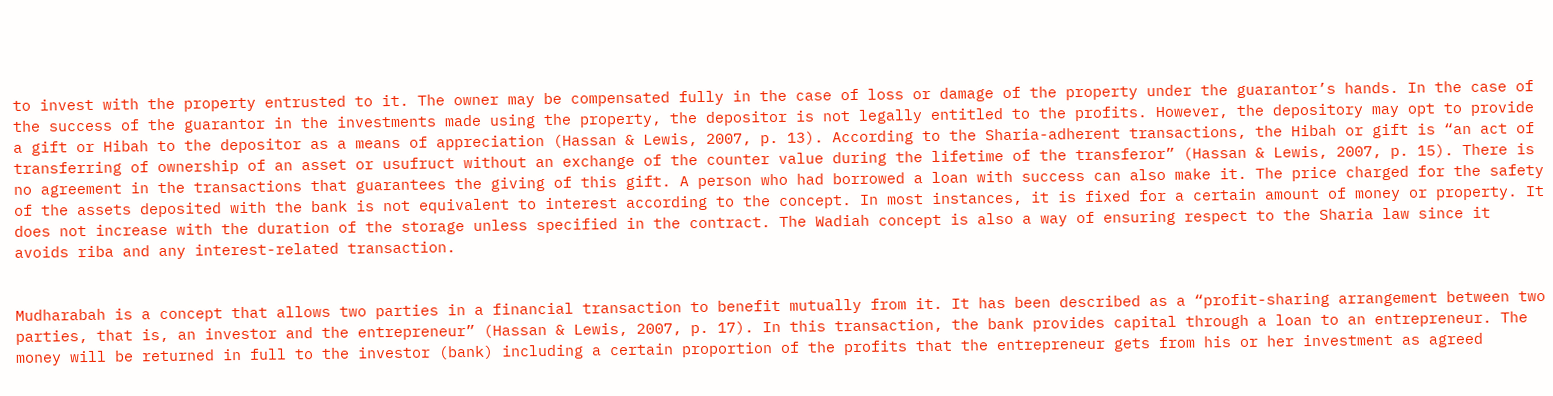to invest with the property entrusted to it. The owner may be compensated fully in the case of loss or damage of the property under the guarantor’s hands. In the case of the success of the guarantor in the investments made using the property, the depositor is not legally entitled to the profits. However, the depository may opt to provide a gift or Hibah to the depositor as a means of appreciation (Hassan & Lewis, 2007, p. 13). According to the Sharia-adherent transactions, the Hibah or gift is “an act of transferring of ownership of an asset or usufruct without an exchange of the counter value during the lifetime of the transferor” (Hassan & Lewis, 2007, p. 15). There is no agreement in the transactions that guarantees the giving of this gift. A person who had borrowed a loan with success can also make it. The price charged for the safety of the assets deposited with the bank is not equivalent to interest according to the concept. In most instances, it is fixed for a certain amount of money or property. It does not increase with the duration of the storage unless specified in the contract. The Wadiah concept is also a way of ensuring respect to the Sharia law since it avoids riba and any interest-related transaction.


Mudharabah is a concept that allows two parties in a financial transaction to benefit mutually from it. It has been described as a “profit-sharing arrangement between two parties, that is, an investor and the entrepreneur” (Hassan & Lewis, 2007, p. 17). In this transaction, the bank provides capital through a loan to an entrepreneur. The money will be returned in full to the investor (bank) including a certain proportion of the profits that the entrepreneur gets from his or her investment as agreed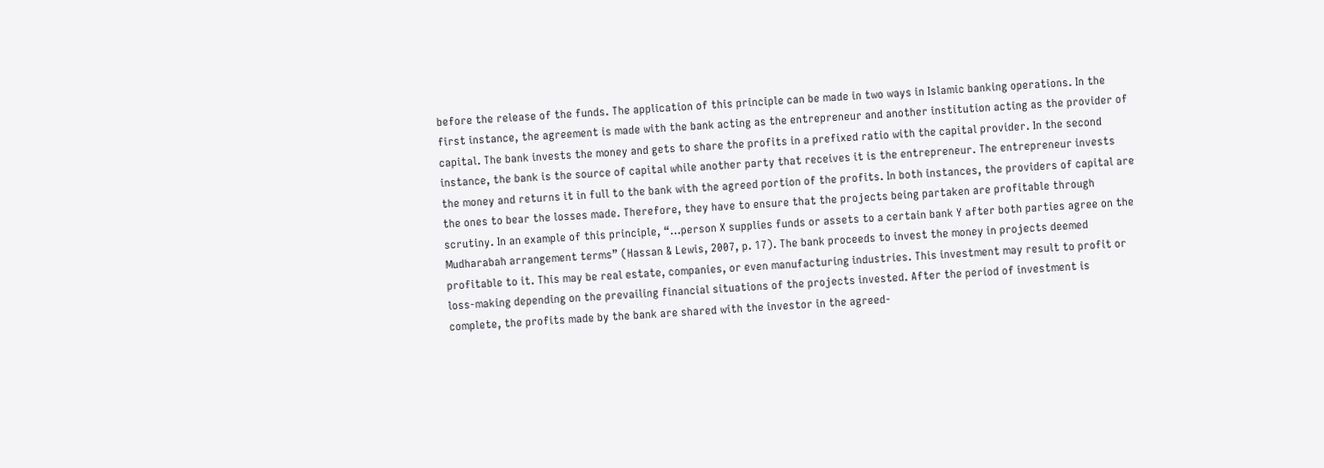before the release of the funds. The application of this principle can be made in two ways in Islamic banking operations. In the first instance, the agreement is made with the bank acting as the entrepreneur and another institution acting as the provider of capital. The bank invests the money and gets to share the profits in a prefixed ratio with the capital provider. In the second instance, the bank is the source of capital while another party that receives it is the entrepreneur. The entrepreneur invests the money and returns it in full to the bank with the agreed portion of the profits. In both instances, the providers of capital are the ones to bear the losses made. Therefore, they have to ensure that the projects being partaken are profitable through scrutiny. In an example of this principle, “…person X supplies funds or assets to a certain bank Y after both parties agree on the Mudharabah arrangement terms” (Hassan & Lewis, 2007, p. 17). The bank proceeds to invest the money in projects deemed profitable to it. This may be real estate, companies, or even manufacturing industries. This investment may result to profit or loss-making depending on the prevailing financial situations of the projects invested. After the period of investment is complete, the profits made by the bank are shared with the investor in the agreed-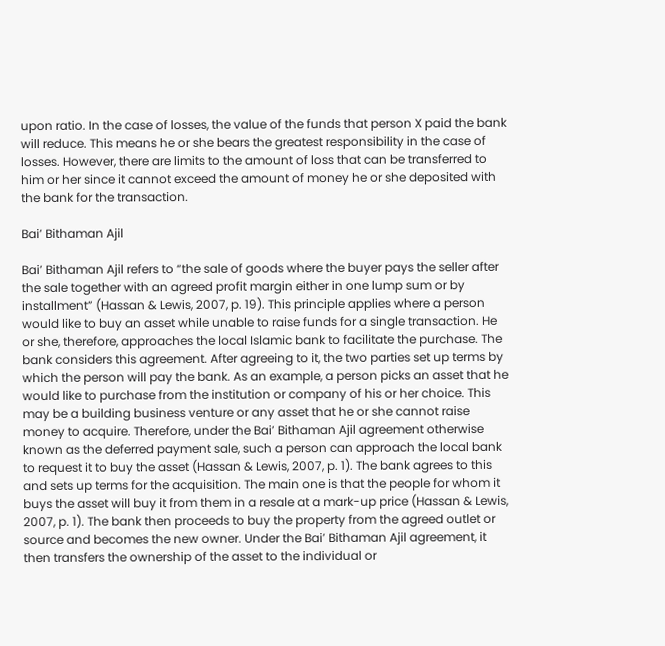upon ratio. In the case of losses, the value of the funds that person X paid the bank will reduce. This means he or she bears the greatest responsibility in the case of losses. However, there are limits to the amount of loss that can be transferred to him or her since it cannot exceed the amount of money he or she deposited with the bank for the transaction.

Bai’ Bithaman Ajil

Bai’ Bithaman Ajil refers to “the sale of goods where the buyer pays the seller after the sale together with an agreed profit margin either in one lump sum or by installment” (Hassan & Lewis, 2007, p. 19). This principle applies where a person would like to buy an asset while unable to raise funds for a single transaction. He or she, therefore, approaches the local Islamic bank to facilitate the purchase. The bank considers this agreement. After agreeing to it, the two parties set up terms by which the person will pay the bank. As an example, a person picks an asset that he would like to purchase from the institution or company of his or her choice. This may be a building business venture or any asset that he or she cannot raise money to acquire. Therefore, under the Bai’ Bithaman Ajil agreement otherwise known as the deferred payment sale, such a person can approach the local bank to request it to buy the asset (Hassan & Lewis, 2007, p. 1). The bank agrees to this and sets up terms for the acquisition. The main one is that the people for whom it buys the asset will buy it from them in a resale at a mark-up price (Hassan & Lewis, 2007, p. 1). The bank then proceeds to buy the property from the agreed outlet or source and becomes the new owner. Under the Bai’ Bithaman Ajil agreement, it then transfers the ownership of the asset to the individual or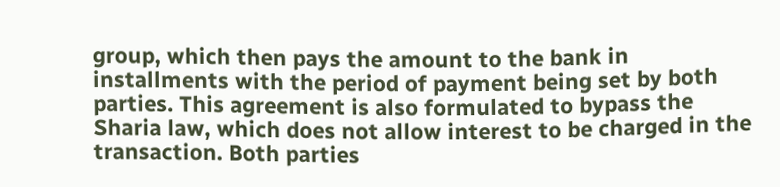group, which then pays the amount to the bank in installments with the period of payment being set by both parties. This agreement is also formulated to bypass the Sharia law, which does not allow interest to be charged in the transaction. Both parties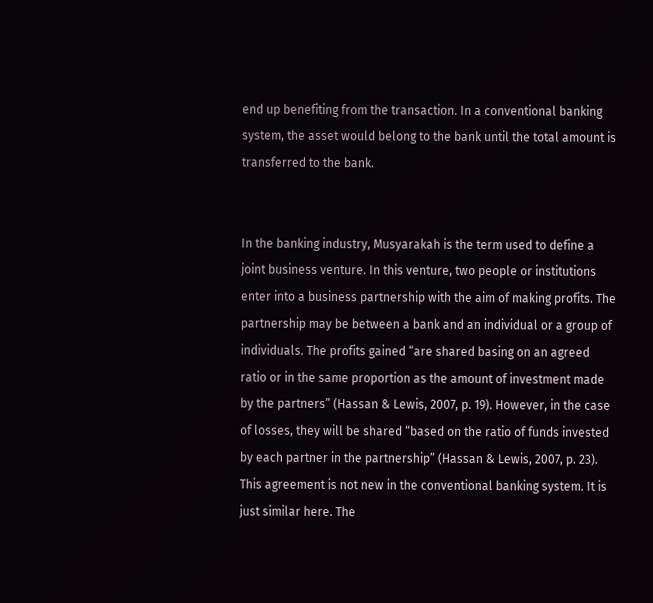end up benefiting from the transaction. In a conventional banking system, the asset would belong to the bank until the total amount is transferred to the bank.


In the banking industry, Musyarakah is the term used to define a joint business venture. In this venture, two people or institutions enter into a business partnership with the aim of making profits. The partnership may be between a bank and an individual or a group of individuals. The profits gained “are shared basing on an agreed ratio or in the same proportion as the amount of investment made by the partners” (Hassan & Lewis, 2007, p. 19). However, in the case of losses, they will be shared “based on the ratio of funds invested by each partner in the partnership” (Hassan & Lewis, 2007, p. 23). This agreement is not new in the conventional banking system. It is just similar here. The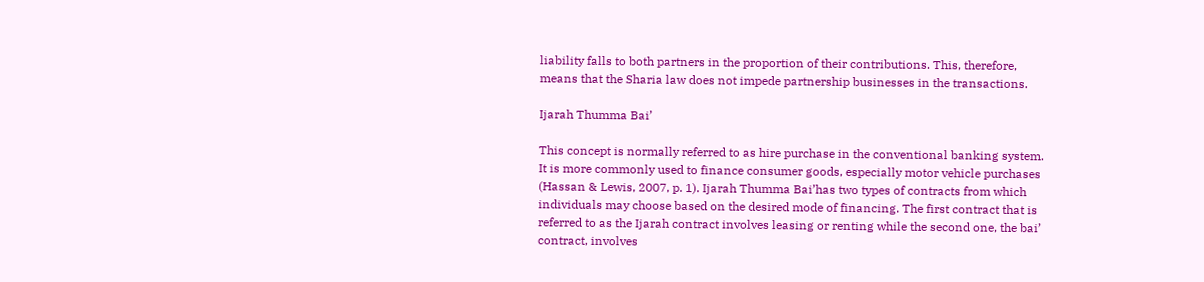liability falls to both partners in the proportion of their contributions. This, therefore, means that the Sharia law does not impede partnership businesses in the transactions.

Ijarah Thumma Bai’

This concept is normally referred to as hire purchase in the conventional banking system. It is more commonly used to finance consumer goods, especially motor vehicle purchases (Hassan & Lewis, 2007, p. 1). Ijarah Thumma Bai’has two types of contracts from which individuals may choose based on the desired mode of financing. The first contract that is referred to as the Ijarah contract involves leasing or renting while the second one, the bai’ contract, involves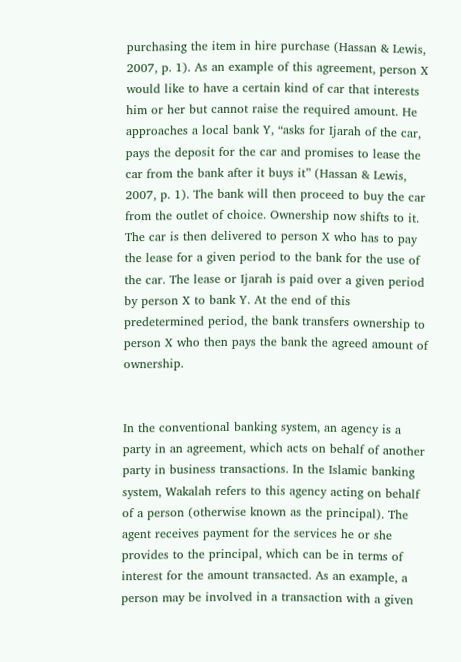purchasing the item in hire purchase (Hassan & Lewis, 2007, p. 1). As an example of this agreement, person X would like to have a certain kind of car that interests him or her but cannot raise the required amount. He approaches a local bank Y, “asks for Ijarah of the car, pays the deposit for the car and promises to lease the car from the bank after it buys it” (Hassan & Lewis, 2007, p. 1). The bank will then proceed to buy the car from the outlet of choice. Ownership now shifts to it. The car is then delivered to person X who has to pay the lease for a given period to the bank for the use of the car. The lease or Ijarah is paid over a given period by person X to bank Y. At the end of this predetermined period, the bank transfers ownership to person X who then pays the bank the agreed amount of ownership.


In the conventional banking system, an agency is a party in an agreement, which acts on behalf of another party in business transactions. In the Islamic banking system, Wakalah refers to this agency acting on behalf of a person (otherwise known as the principal). The agent receives payment for the services he or she provides to the principal, which can be in terms of interest for the amount transacted. As an example, a person may be involved in a transaction with a given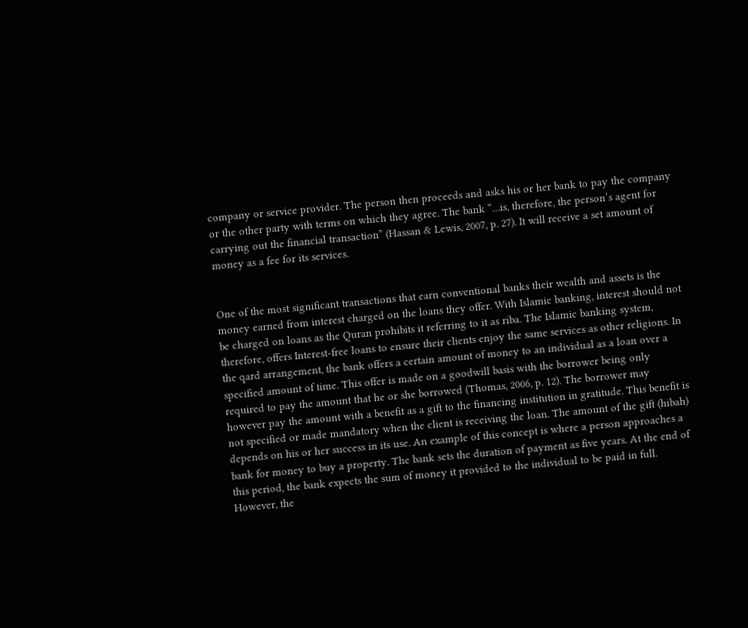company or service provider. The person then proceeds and asks his or her bank to pay the company or the other party with terms on which they agree. The bank “…is, therefore, the person’s agent for carrying out the financial transaction” (Hassan & Lewis, 2007, p. 27). It will receive a set amount of money as a fee for its services.


One of the most significant transactions that earn conventional banks their wealth and assets is the money earned from interest charged on the loans they offer. With Islamic banking, interest should not be charged on loans as the Quran prohibits it referring to it as riba. The Islamic banking system, therefore, offers Interest-free loans to ensure their clients enjoy the same services as other religions. In the qard arrangement, the bank offers a certain amount of money to an individual as a loan over a specified amount of time. This offer is made on a goodwill basis with the borrower being only required to pay the amount that he or she borrowed (Thomas, 2006, p. 12). The borrower may however pay the amount with a benefit as a gift to the financing institution in gratitude. This benefit is not specified or made mandatory when the client is receiving the loan. The amount of the gift (hibah) depends on his or her success in its use. An example of this concept is where a person approaches a bank for money to buy a property. The bank sets the duration of payment as five years. At the end of this period, the bank expects the sum of money it provided to the individual to be paid in full. However, the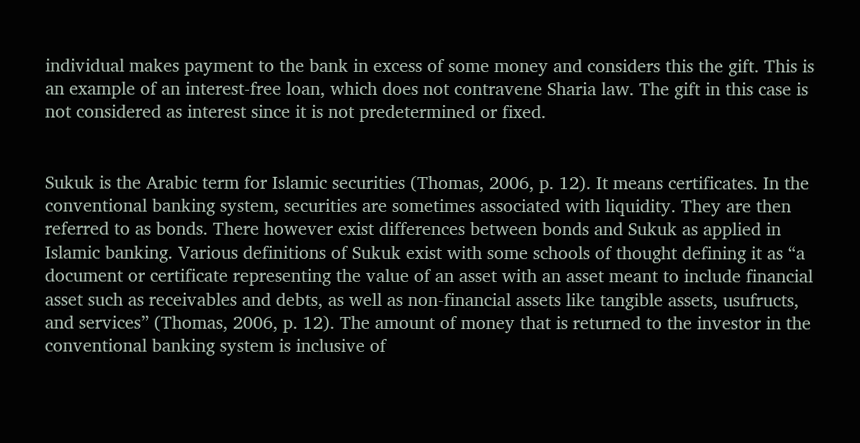individual makes payment to the bank in excess of some money and considers this the gift. This is an example of an interest-free loan, which does not contravene Sharia law. The gift in this case is not considered as interest since it is not predetermined or fixed.


Sukuk is the Arabic term for Islamic securities (Thomas, 2006, p. 12). It means certificates. In the conventional banking system, securities are sometimes associated with liquidity. They are then referred to as bonds. There however exist differences between bonds and Sukuk as applied in Islamic banking. Various definitions of Sukuk exist with some schools of thought defining it as “a document or certificate representing the value of an asset with an asset meant to include financial asset such as receivables and debts, as well as non-financial assets like tangible assets, usufructs, and services” (Thomas, 2006, p. 12). The amount of money that is returned to the investor in the conventional banking system is inclusive of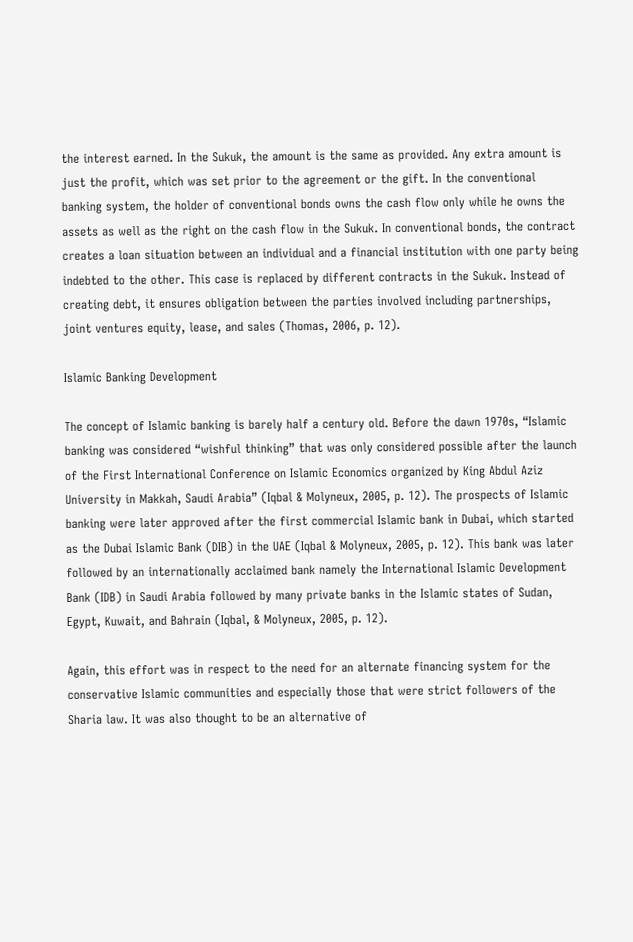the interest earned. In the Sukuk, the amount is the same as provided. Any extra amount is just the profit, which was set prior to the agreement or the gift. In the conventional banking system, the holder of conventional bonds owns the cash flow only while he owns the assets as well as the right on the cash flow in the Sukuk. In conventional bonds, the contract creates a loan situation between an individual and a financial institution with one party being indebted to the other. This case is replaced by different contracts in the Sukuk. Instead of creating debt, it ensures obligation between the parties involved including partnerships, joint ventures equity, lease, and sales (Thomas, 2006, p. 12).

Islamic Banking Development

The concept of Islamic banking is barely half a century old. Before the dawn 1970s, “Islamic banking was considered “wishful thinking” that was only considered possible after the launch of the First International Conference on Islamic Economics organized by King Abdul Aziz University in Makkah, Saudi Arabia” (Iqbal & Molyneux, 2005, p. 12). The prospects of Islamic banking were later approved after the first commercial Islamic bank in Dubai, which started as the Dubai Islamic Bank (DIB) in the UAE (Iqbal & Molyneux, 2005, p. 12). This bank was later followed by an internationally acclaimed bank namely the International Islamic Development Bank (IDB) in Saudi Arabia followed by many private banks in the Islamic states of Sudan, Egypt, Kuwait, and Bahrain (Iqbal, & Molyneux, 2005, p. 12).

Again, this effort was in respect to the need for an alternate financing system for the conservative Islamic communities and especially those that were strict followers of the Sharia law. It was also thought to be an alternative of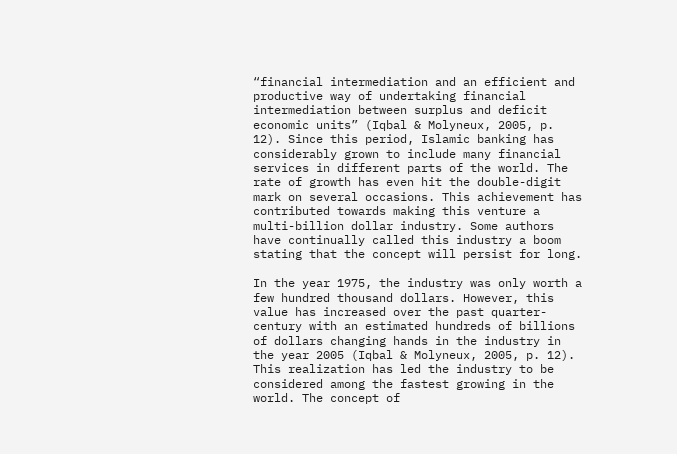“financial intermediation and an efficient and productive way of undertaking financial intermediation between surplus and deficit economic units” (Iqbal & Molyneux, 2005, p. 12). Since this period, Islamic banking has considerably grown to include many financial services in different parts of the world. The rate of growth has even hit the double-digit mark on several occasions. This achievement has contributed towards making this venture a multi-billion dollar industry. Some authors have continually called this industry a boom stating that the concept will persist for long.

In the year 1975, the industry was only worth a few hundred thousand dollars. However, this value has increased over the past quarter-century with an estimated hundreds of billions of dollars changing hands in the industry in the year 2005 (Iqbal & Molyneux, 2005, p. 12). This realization has led the industry to be considered among the fastest growing in the world. The concept of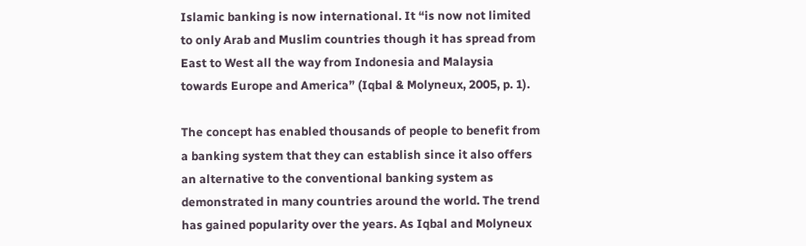Islamic banking is now international. It “is now not limited to only Arab and Muslim countries though it has spread from East to West all the way from Indonesia and Malaysia towards Europe and America” (Iqbal & Molyneux, 2005, p. 1).

The concept has enabled thousands of people to benefit from a banking system that they can establish since it also offers an alternative to the conventional banking system as demonstrated in many countries around the world. The trend has gained popularity over the years. As Iqbal and Molyneux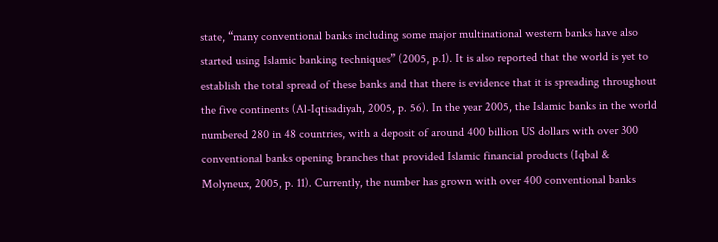state, “many conventional banks including some major multinational western banks have also started using Islamic banking techniques” (2005, p.1). It is also reported that the world is yet to establish the total spread of these banks and that there is evidence that it is spreading throughout the five continents (Al-Iqtisadiyah, 2005, p. 56). In the year 2005, the Islamic banks in the world numbered 280 in 48 countries, with a deposit of around 400 billion US dollars with over 300 conventional banks opening branches that provided Islamic financial products (Iqbal & Molyneux, 2005, p. 11). Currently, the number has grown with over 400 conventional banks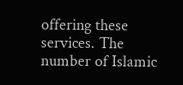offering these services. The number of Islamic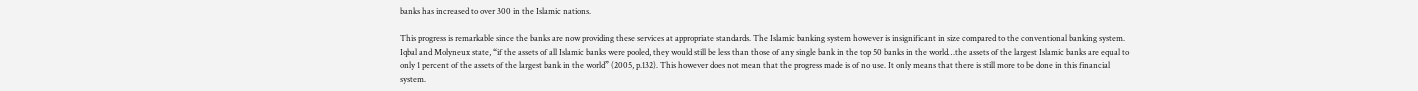banks has increased to over 300 in the Islamic nations.

This progress is remarkable since the banks are now providing these services at appropriate standards. The Islamic banking system however is insignificant in size compared to the conventional banking system. Iqbal and Molyneux state, “if the assets of all Islamic banks were pooled, they would still be less than those of any single bank in the top 50 banks in the world…the assets of the largest Islamic banks are equal to only 1 percent of the assets of the largest bank in the world” (2005, p.132). This however does not mean that the progress made is of no use. It only means that there is still more to be done in this financial system.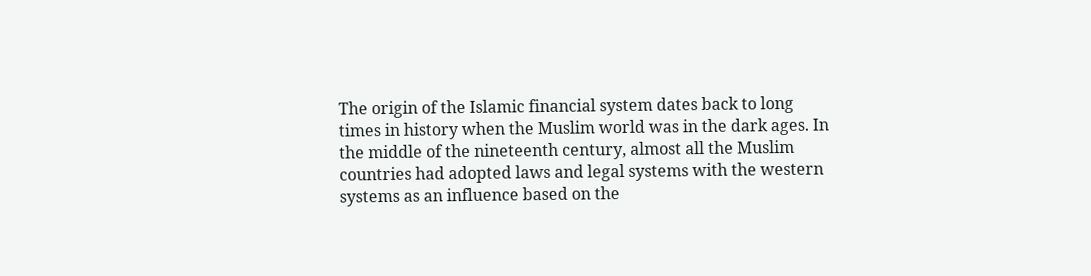The origin of the Islamic financial system dates back to long times in history when the Muslim world was in the dark ages. In the middle of the nineteenth century, almost all the Muslim countries had adopted laws and legal systems with the western systems as an influence based on the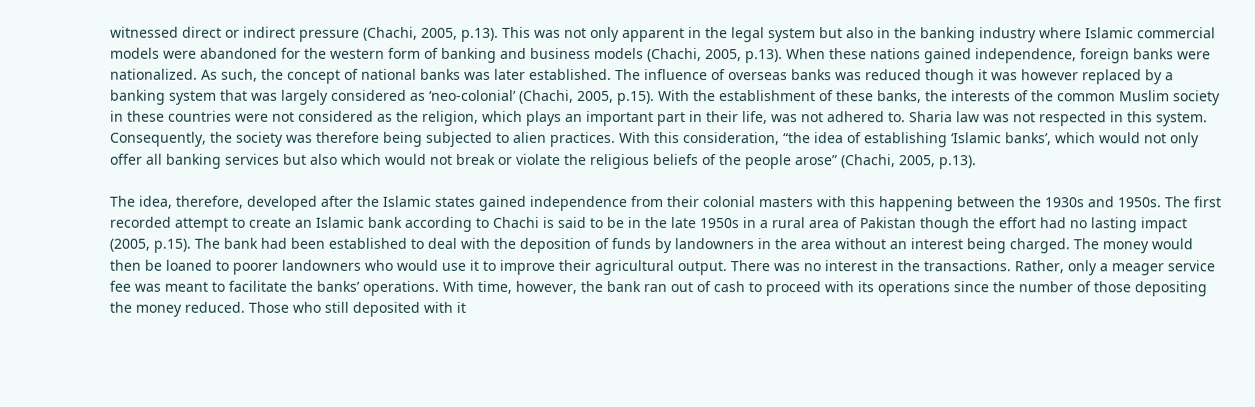witnessed direct or indirect pressure (Chachi, 2005, p.13). This was not only apparent in the legal system but also in the banking industry where Islamic commercial models were abandoned for the western form of banking and business models (Chachi, 2005, p.13). When these nations gained independence, foreign banks were nationalized. As such, the concept of national banks was later established. The influence of overseas banks was reduced though it was however replaced by a banking system that was largely considered as ‘neo-colonial’ (Chachi, 2005, p.15). With the establishment of these banks, the interests of the common Muslim society in these countries were not considered as the religion, which plays an important part in their life, was not adhered to. Sharia law was not respected in this system. Consequently, the society was therefore being subjected to alien practices. With this consideration, “the idea of establishing ‘Islamic banks’, which would not only offer all banking services but also which would not break or violate the religious beliefs of the people arose” (Chachi, 2005, p.13).

The idea, therefore, developed after the Islamic states gained independence from their colonial masters with this happening between the 1930s and 1950s. The first recorded attempt to create an Islamic bank according to Chachi is said to be in the late 1950s in a rural area of Pakistan though the effort had no lasting impact (2005, p.15). The bank had been established to deal with the deposition of funds by landowners in the area without an interest being charged. The money would then be loaned to poorer landowners who would use it to improve their agricultural output. There was no interest in the transactions. Rather, only a meager service fee was meant to facilitate the banks’ operations. With time, however, the bank ran out of cash to proceed with its operations since the number of those depositing the money reduced. Those who still deposited with it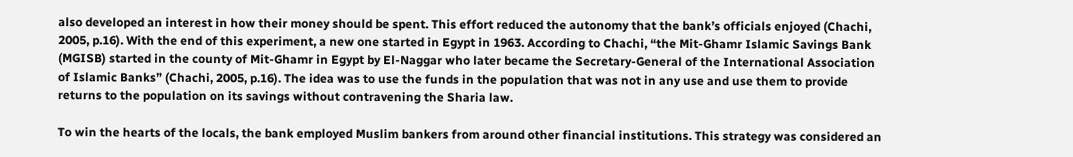also developed an interest in how their money should be spent. This effort reduced the autonomy that the bank’s officials enjoyed (Chachi, 2005, p.16). With the end of this experiment, a new one started in Egypt in 1963. According to Chachi, “the Mit-Ghamr Islamic Savings Bank (MGISB) started in the county of Mit-Ghamr in Egypt by El-Naggar who later became the Secretary-General of the International Association of Islamic Banks” (Chachi, 2005, p.16). The idea was to use the funds in the population that was not in any use and use them to provide returns to the population on its savings without contravening the Sharia law.

To win the hearts of the locals, the bank employed Muslim bankers from around other financial institutions. This strategy was considered an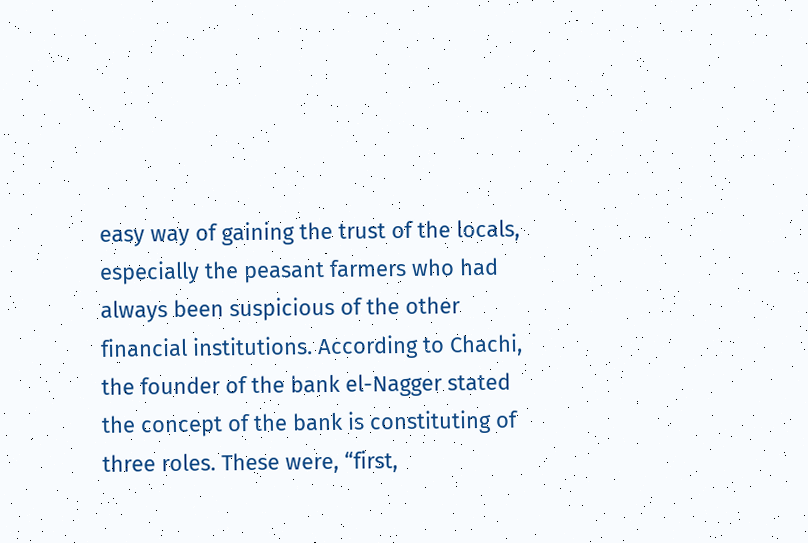easy way of gaining the trust of the locals, especially the peasant farmers who had always been suspicious of the other financial institutions. According to Chachi, the founder of the bank el-Nagger stated the concept of the bank is constituting of three roles. These were, “first,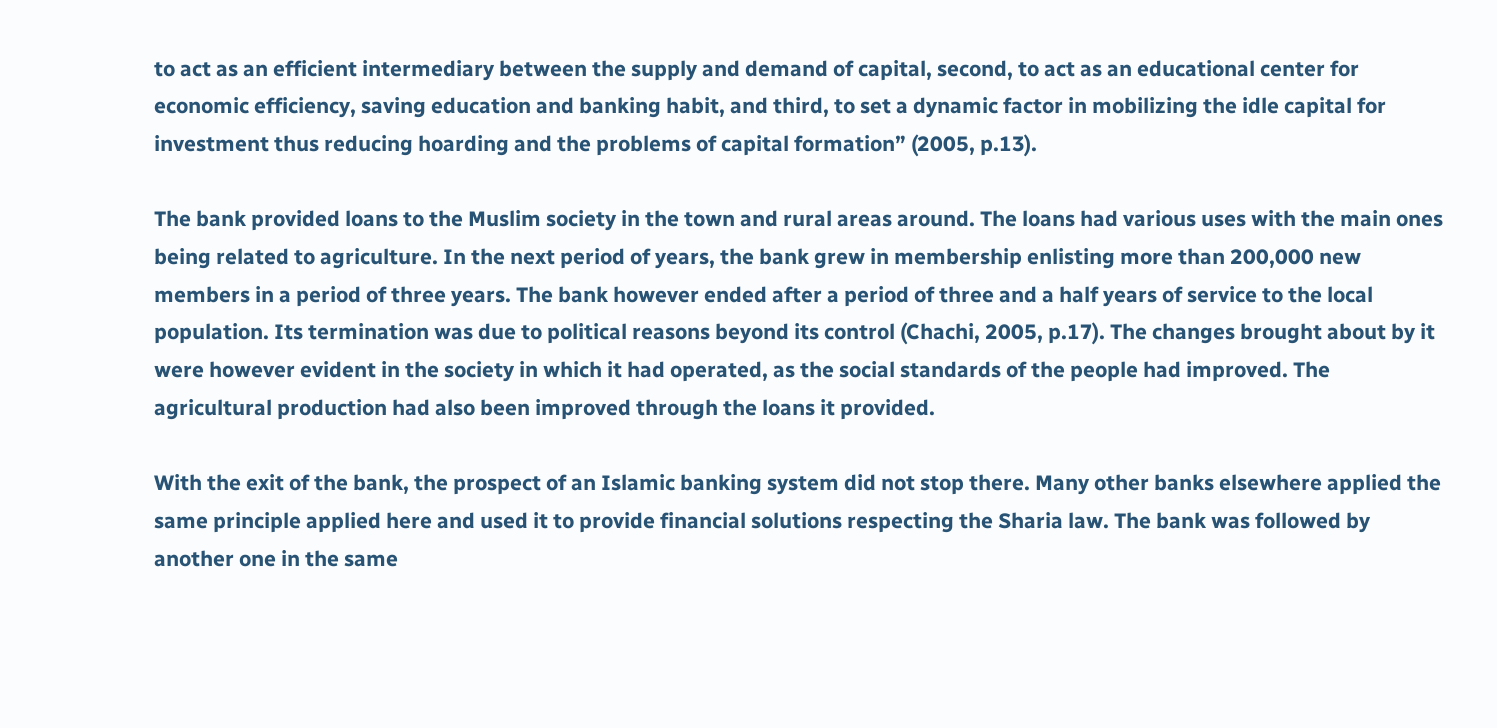to act as an efficient intermediary between the supply and demand of capital, second, to act as an educational center for economic efficiency, saving education and banking habit, and third, to set a dynamic factor in mobilizing the idle capital for investment thus reducing hoarding and the problems of capital formation” (2005, p.13).

The bank provided loans to the Muslim society in the town and rural areas around. The loans had various uses with the main ones being related to agriculture. In the next period of years, the bank grew in membership enlisting more than 200,000 new members in a period of three years. The bank however ended after a period of three and a half years of service to the local population. Its termination was due to political reasons beyond its control (Chachi, 2005, p.17). The changes brought about by it were however evident in the society in which it had operated, as the social standards of the people had improved. The agricultural production had also been improved through the loans it provided.

With the exit of the bank, the prospect of an Islamic banking system did not stop there. Many other banks elsewhere applied the same principle applied here and used it to provide financial solutions respecting the Sharia law. The bank was followed by another one in the same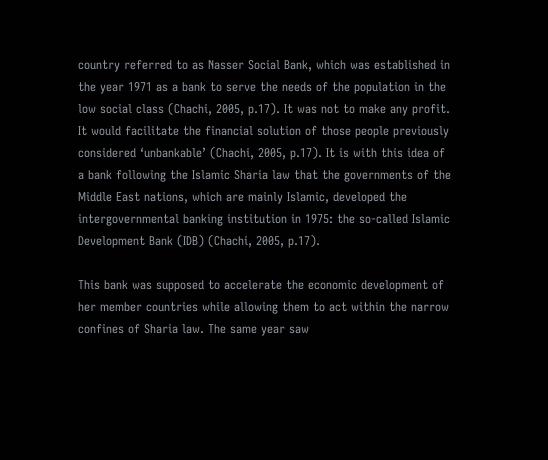country referred to as Nasser Social Bank, which was established in the year 1971 as a bank to serve the needs of the population in the low social class (Chachi, 2005, p.17). It was not to make any profit. It would facilitate the financial solution of those people previously considered ‘unbankable’ (Chachi, 2005, p.17). It is with this idea of a bank following the Islamic Sharia law that the governments of the Middle East nations, which are mainly Islamic, developed the intergovernmental banking institution in 1975: the so-called Islamic Development Bank (IDB) (Chachi, 2005, p.17).

This bank was supposed to accelerate the economic development of her member countries while allowing them to act within the narrow confines of Sharia law. The same year saw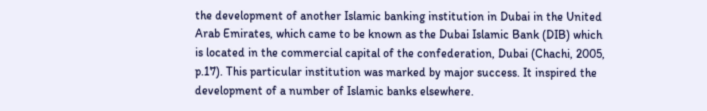the development of another Islamic banking institution in Dubai in the United Arab Emirates, which came to be known as the Dubai Islamic Bank (DIB) which is located in the commercial capital of the confederation, Dubai (Chachi, 2005, p.17). This particular institution was marked by major success. It inspired the development of a number of Islamic banks elsewhere.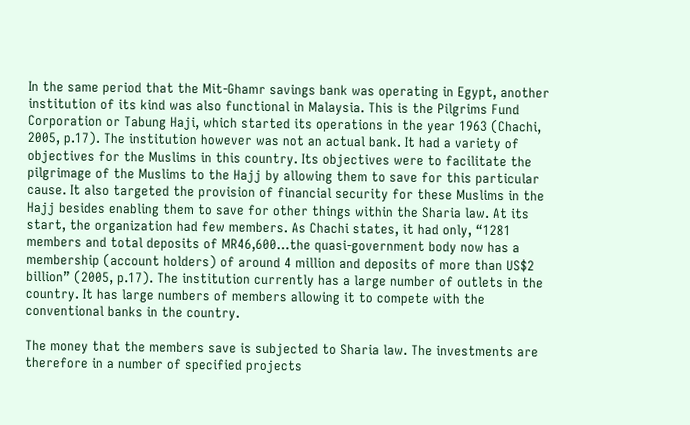In the same period that the Mit-Ghamr savings bank was operating in Egypt, another institution of its kind was also functional in Malaysia. This is the Pilgrims Fund Corporation or Tabung Haji, which started its operations in the year 1963 (Chachi, 2005, p.17). The institution however was not an actual bank. It had a variety of objectives for the Muslims in this country. Its objectives were to facilitate the pilgrimage of the Muslims to the Hajj by allowing them to save for this particular cause. It also targeted the provision of financial security for these Muslims in the Hajj besides enabling them to save for other things within the Sharia law. At its start, the organization had few members. As Chachi states, it had only, “1281 members and total deposits of MR46,600…the quasi-government body now has a membership (account holders) of around 4 million and deposits of more than US$2 billion” (2005, p.17). The institution currently has a large number of outlets in the country. It has large numbers of members allowing it to compete with the conventional banks in the country.

The money that the members save is subjected to Sharia law. The investments are therefore in a number of specified projects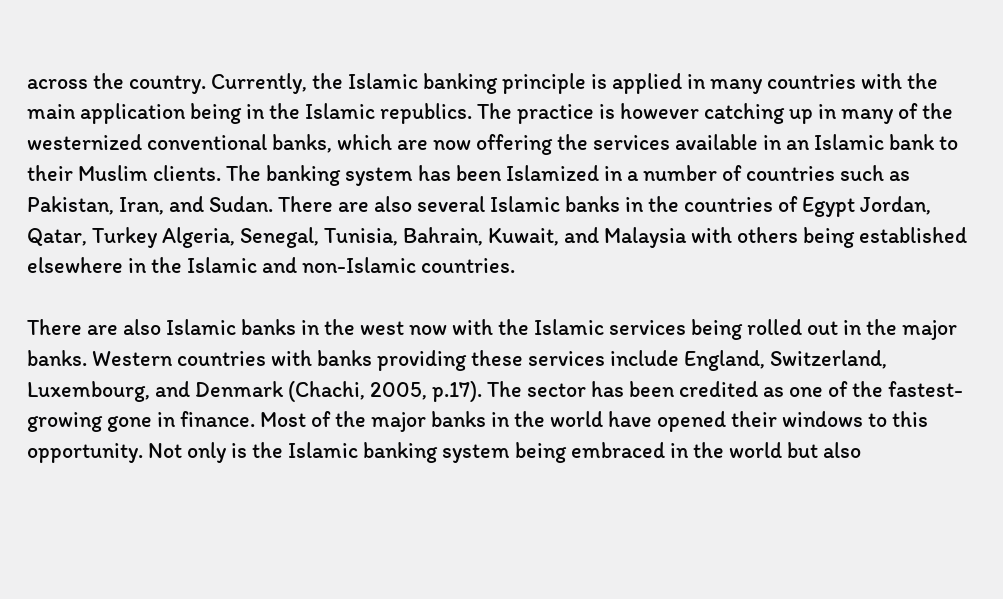across the country. Currently, the Islamic banking principle is applied in many countries with the main application being in the Islamic republics. The practice is however catching up in many of the westernized conventional banks, which are now offering the services available in an Islamic bank to their Muslim clients. The banking system has been Islamized in a number of countries such as Pakistan, Iran, and Sudan. There are also several Islamic banks in the countries of Egypt Jordan, Qatar, Turkey Algeria, Senegal, Tunisia, Bahrain, Kuwait, and Malaysia with others being established elsewhere in the Islamic and non-Islamic countries.

There are also Islamic banks in the west now with the Islamic services being rolled out in the major banks. Western countries with banks providing these services include England, Switzerland, Luxembourg, and Denmark (Chachi, 2005, p.17). The sector has been credited as one of the fastest-growing gone in finance. Most of the major banks in the world have opened their windows to this opportunity. Not only is the Islamic banking system being embraced in the world but also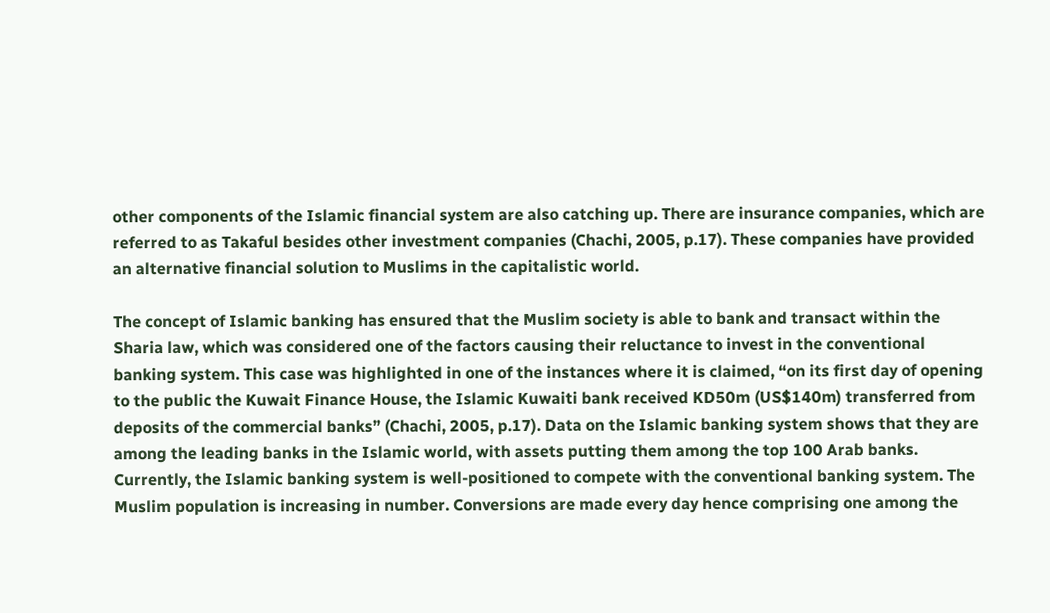other components of the Islamic financial system are also catching up. There are insurance companies, which are referred to as Takaful besides other investment companies (Chachi, 2005, p.17). These companies have provided an alternative financial solution to Muslims in the capitalistic world.

The concept of Islamic banking has ensured that the Muslim society is able to bank and transact within the Sharia law, which was considered one of the factors causing their reluctance to invest in the conventional banking system. This case was highlighted in one of the instances where it is claimed, “on its first day of opening to the public the Kuwait Finance House, the Islamic Kuwaiti bank received KD50m (US$140m) transferred from deposits of the commercial banks” (Chachi, 2005, p.17). Data on the Islamic banking system shows that they are among the leading banks in the Islamic world, with assets putting them among the top 100 Arab banks. Currently, the Islamic banking system is well-positioned to compete with the conventional banking system. The Muslim population is increasing in number. Conversions are made every day hence comprising one among the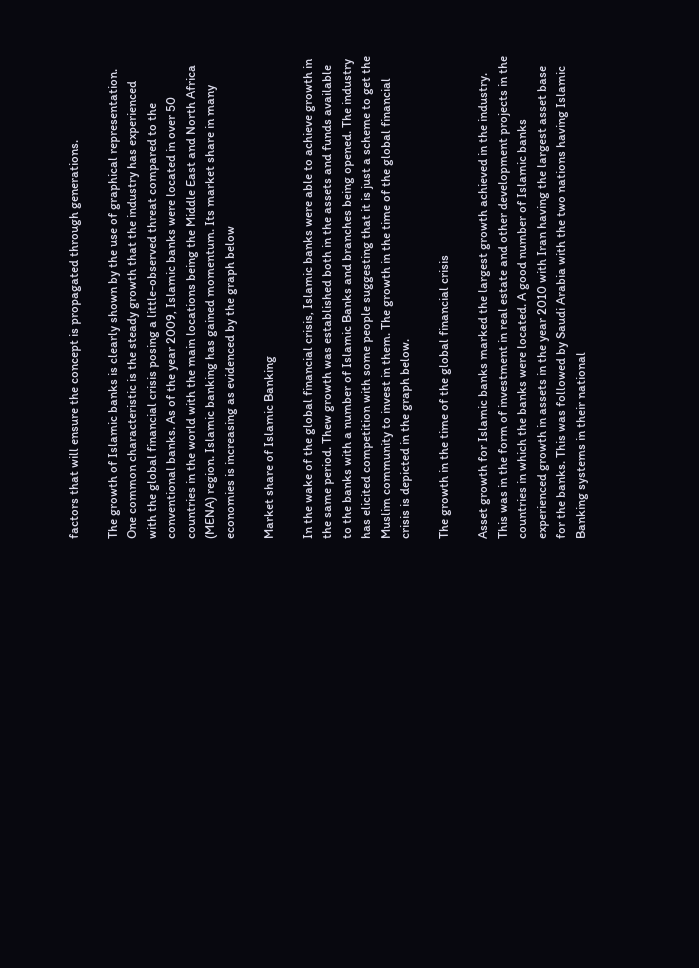factors that will ensure the concept is propagated through generations.

The growth of Islamic banks is clearly shown by the use of graphical representation. One common characteristic is the steady growth that the industry has experienced with the global financial crisis posing a little-observed threat compared to the conventional banks. As of the year 2009, Islamic banks were located in over 50 countries in the world with the main locations being the Middle East and North Africa (MENA) region. Islamic banking has gained momentum. Its market share in many economies is increasing as evidenced by the graph below

Market share of Islamic Banking

In the wake of the global financial crisis, Islamic banks were able to achieve growth in the same period. Thew growth was established both in the assets and funds available to the banks with a number of Islamic Banks and branches being opened. The industry has elicited competition with some people suggesting that it is just a scheme to get the Muslim community to invest in them. The growth in the time of the global financial crisis is depicted in the graph below.

The growth in the time of the global financial crisis

Asset growth for Islamic banks marked the largest growth achieved in the industry. This was in the form of investment in real estate and other development projects in the countries in which the banks were located. A good number of Islamic banks experienced growth in assets in the year 2010 with Iran having the largest asset base for the banks. This was followed by Saudi Arabia with the two nations having Islamic Banking systems in their national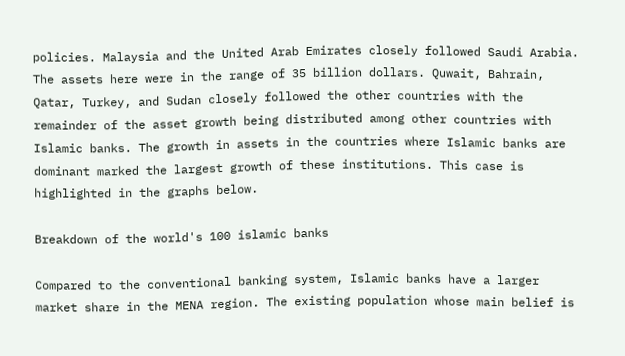policies. Malaysia and the United Arab Emirates closely followed Saudi Arabia. The assets here were in the range of 35 billion dollars. Quwait, Bahrain, Qatar, Turkey, and Sudan closely followed the other countries with the remainder of the asset growth being distributed among other countries with Islamic banks. The growth in assets in the countries where Islamic banks are dominant marked the largest growth of these institutions. This case is highlighted in the graphs below.

Breakdown of the world's 100 islamic banks

Compared to the conventional banking system, Islamic banks have a larger market share in the MENA region. The existing population whose main belief is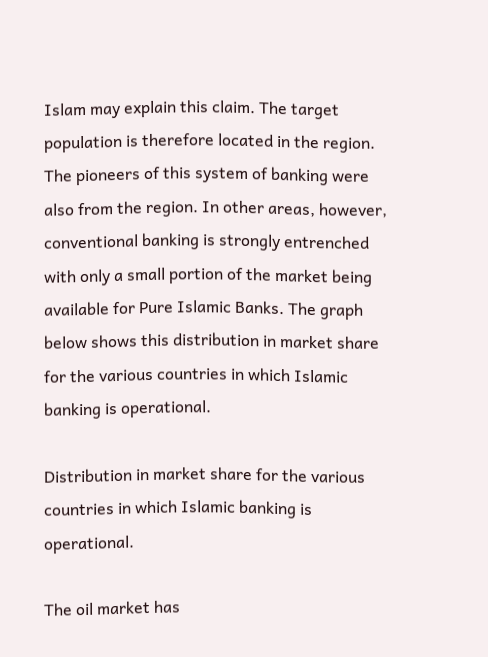Islam may explain this claim. The target population is therefore located in the region. The pioneers of this system of banking were also from the region. In other areas, however, conventional banking is strongly entrenched with only a small portion of the market being available for Pure Islamic Banks. The graph below shows this distribution in market share for the various countries in which Islamic banking is operational.

Distribution in market share for the various countries in which Islamic banking is operational.

The oil market has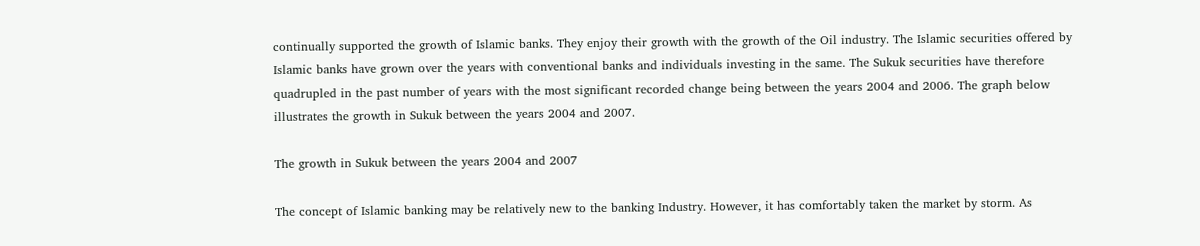continually supported the growth of Islamic banks. They enjoy their growth with the growth of the Oil industry. The Islamic securities offered by Islamic banks have grown over the years with conventional banks and individuals investing in the same. The Sukuk securities have therefore quadrupled in the past number of years with the most significant recorded change being between the years 2004 and 2006. The graph below illustrates the growth in Sukuk between the years 2004 and 2007.

The growth in Sukuk between the years 2004 and 2007

The concept of Islamic banking may be relatively new to the banking Industry. However, it has comfortably taken the market by storm. As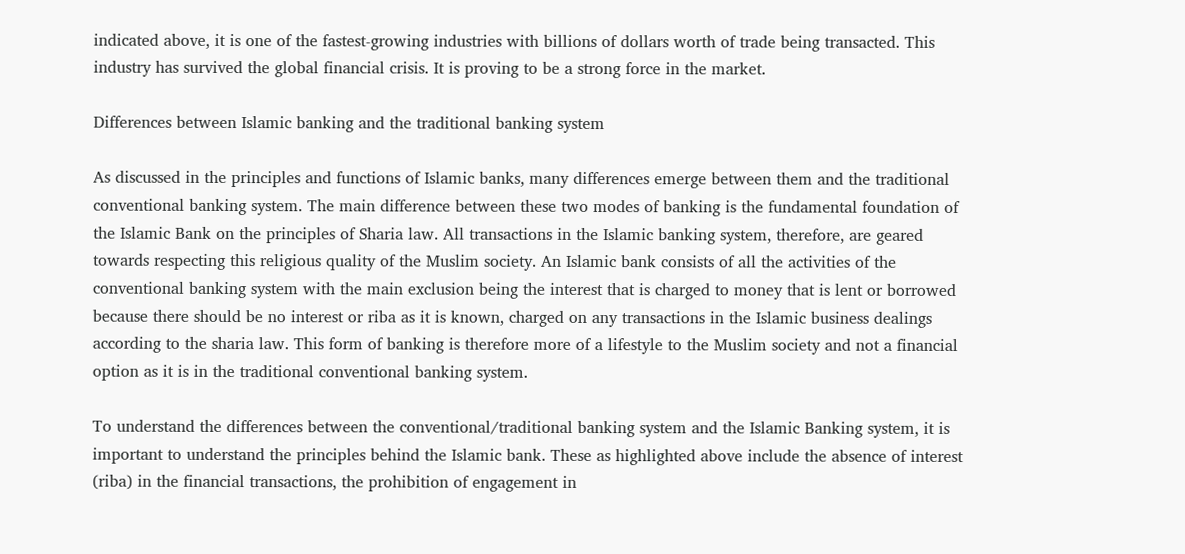indicated above, it is one of the fastest-growing industries with billions of dollars worth of trade being transacted. This industry has survived the global financial crisis. It is proving to be a strong force in the market.

Differences between Islamic banking and the traditional banking system

As discussed in the principles and functions of Islamic banks, many differences emerge between them and the traditional conventional banking system. The main difference between these two modes of banking is the fundamental foundation of the Islamic Bank on the principles of Sharia law. All transactions in the Islamic banking system, therefore, are geared towards respecting this religious quality of the Muslim society. An Islamic bank consists of all the activities of the conventional banking system with the main exclusion being the interest that is charged to money that is lent or borrowed because there should be no interest or riba as it is known, charged on any transactions in the Islamic business dealings according to the sharia law. This form of banking is therefore more of a lifestyle to the Muslim society and not a financial option as it is in the traditional conventional banking system.

To understand the differences between the conventional/traditional banking system and the Islamic Banking system, it is important to understand the principles behind the Islamic bank. These as highlighted above include the absence of interest (riba) in the financial transactions, the prohibition of engagement in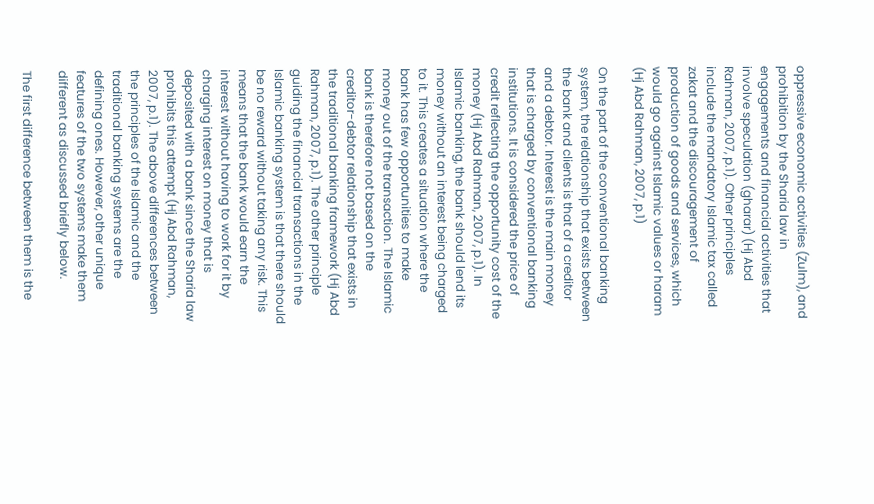oppressive economic activities (Zulm), and prohibition by the Sharia law in engagements and financial activities that involve speculation (gharar) (Hj Abd Rahman, 2007, p.1). Other principles include the mandatory Islamic tax called zakat and the discouragement of production of goods and services, which would go against Islamic values or haram (Hj Abd Rahman, 2007, p.1)

On the part of the conventional banking system, the relationship that exists between the bank and clients is that of a creditor and a debtor. Interest is the main money that is charged by conventional banking institutions. It is considered the price of credit reflecting the opportunity cost of the money (Hj Abd Rahman, 2007, p.1). In Islamic banking, the bank should lend its money without an interest being charged to it. This creates a situation where the bank has few opportunities to make money out of the transaction. The Islamic bank is therefore not based on the creditor-debtor relationship that exists in the traditional banking framework (Hj Abd Rahman, 2007, p.1). The other principle guiding the financial transactions in the Islamic banking system is that there should be no reward without taking any risk. This means that the bank would earn the interest without having to work for it by charging interest on money that is deposited with a bank since the Sharia law prohibits this attempt (Hj Abd Rahman, 2007, p.1). The above differences between the principles of the Islamic and the traditional banking systems are the defining ones. However, other unique features of the two systems make them different as discussed briefly below.

The first difference between them is the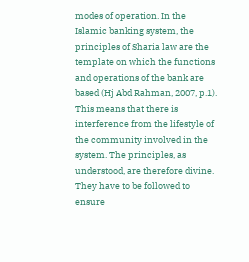modes of operation. In the Islamic banking system, the principles of Sharia law are the template on which the functions and operations of the bank are based (Hj Abd Rahman, 2007, p.1). This means that there is interference from the lifestyle of the community involved in the system. The principles, as understood, are therefore divine. They have to be followed to ensure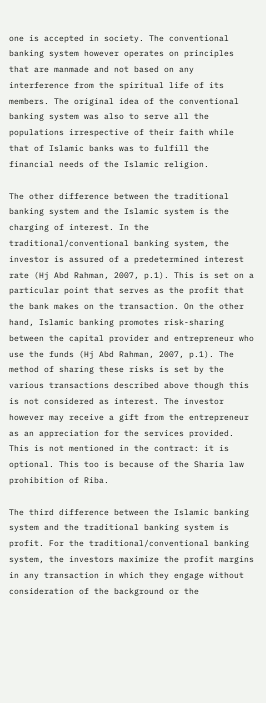one is accepted in society. The conventional banking system however operates on principles that are manmade and not based on any interference from the spiritual life of its members. The original idea of the conventional banking system was also to serve all the populations irrespective of their faith while that of Islamic banks was to fulfill the financial needs of the Islamic religion.

The other difference between the traditional banking system and the Islamic system is the charging of interest. In the traditional/conventional banking system, the investor is assured of a predetermined interest rate (Hj Abd Rahman, 2007, p.1). This is set on a particular point that serves as the profit that the bank makes on the transaction. On the other hand, Islamic banking promotes risk-sharing between the capital provider and entrepreneur who use the funds (Hj Abd Rahman, 2007, p.1). The method of sharing these risks is set by the various transactions described above though this is not considered as interest. The investor however may receive a gift from the entrepreneur as an appreciation for the services provided. This is not mentioned in the contract: it is optional. This too is because of the Sharia law prohibition of Riba.

The third difference between the Islamic banking system and the traditional banking system is profit. For the traditional/conventional banking system, the investors maximize the profit margins in any transaction in which they engage without consideration of the background or the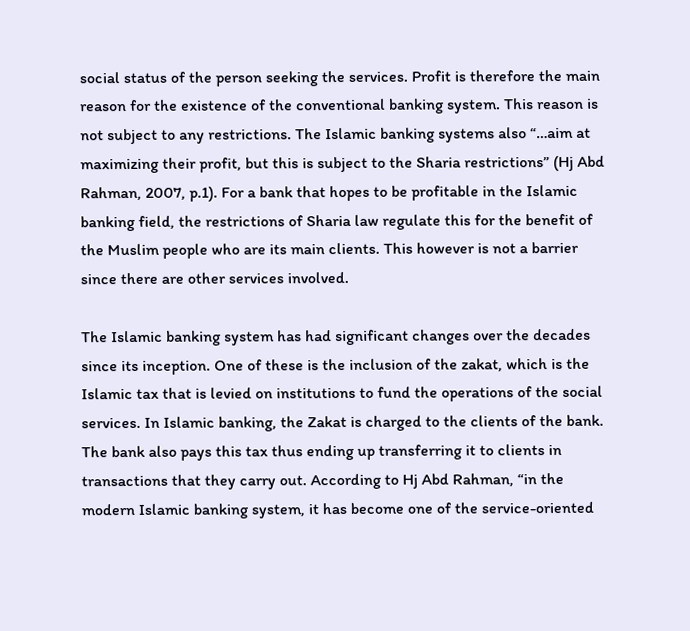social status of the person seeking the services. Profit is therefore the main reason for the existence of the conventional banking system. This reason is not subject to any restrictions. The Islamic banking systems also “…aim at maximizing their profit, but this is subject to the Sharia restrictions” (Hj Abd Rahman, 2007, p.1). For a bank that hopes to be profitable in the Islamic banking field, the restrictions of Sharia law regulate this for the benefit of the Muslim people who are its main clients. This however is not a barrier since there are other services involved.

The Islamic banking system has had significant changes over the decades since its inception. One of these is the inclusion of the zakat, which is the Islamic tax that is levied on institutions to fund the operations of the social services. In Islamic banking, the Zakat is charged to the clients of the bank. The bank also pays this tax thus ending up transferring it to clients in transactions that they carry out. According to Hj Abd Rahman, “in the modern Islamic banking system, it has become one of the service-oriented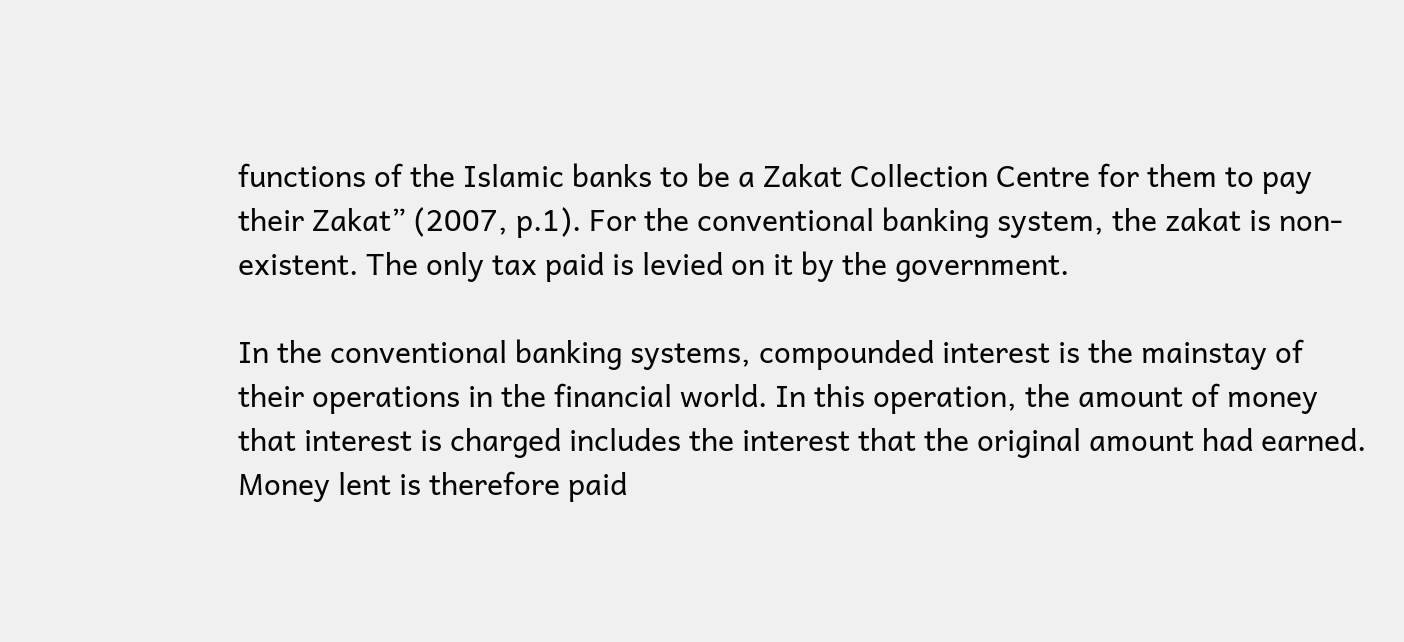functions of the Islamic banks to be a Zakat Collection Centre for them to pay their Zakat” (2007, p.1). For the conventional banking system, the zakat is non-existent. The only tax paid is levied on it by the government.

In the conventional banking systems, compounded interest is the mainstay of their operations in the financial world. In this operation, the amount of money that interest is charged includes the interest that the original amount had earned. Money lent is therefore paid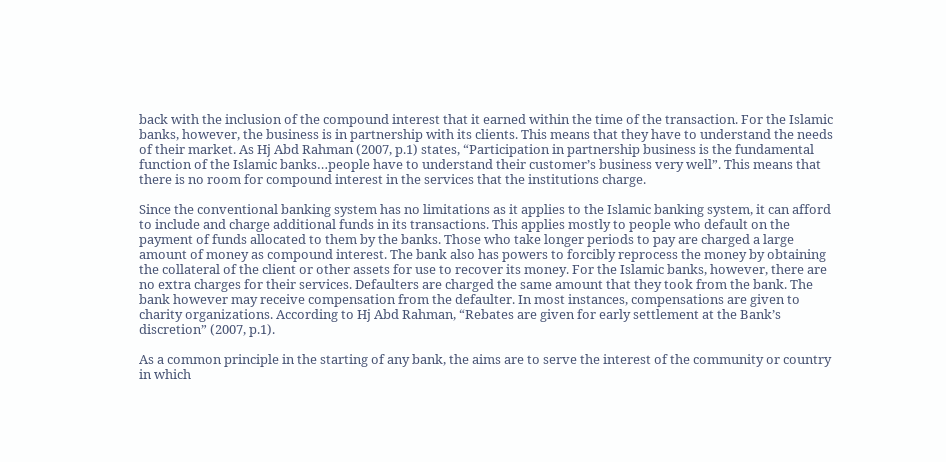back with the inclusion of the compound interest that it earned within the time of the transaction. For the Islamic banks, however, the business is in partnership with its clients. This means that they have to understand the needs of their market. As Hj Abd Rahman (2007, p.1) states, “Participation in partnership business is the fundamental function of the Islamic banks…people have to understand their customer’s business very well”. This means that there is no room for compound interest in the services that the institutions charge.

Since the conventional banking system has no limitations as it applies to the Islamic banking system, it can afford to include and charge additional funds in its transactions. This applies mostly to people who default on the payment of funds allocated to them by the banks. Those who take longer periods to pay are charged a large amount of money as compound interest. The bank also has powers to forcibly reprocess the money by obtaining the collateral of the client or other assets for use to recover its money. For the Islamic banks, however, there are no extra charges for their services. Defaulters are charged the same amount that they took from the bank. The bank however may receive compensation from the defaulter. In most instances, compensations are given to charity organizations. According to Hj Abd Rahman, “Rebates are given for early settlement at the Bank’s discretion” (2007, p.1).

As a common principle in the starting of any bank, the aims are to serve the interest of the community or country in which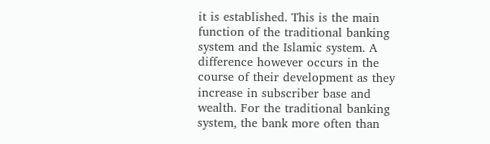it is established. This is the main function of the traditional banking system and the Islamic system. A difference however occurs in the course of their development as they increase in subscriber base and wealth. For the traditional banking system, the bank more often than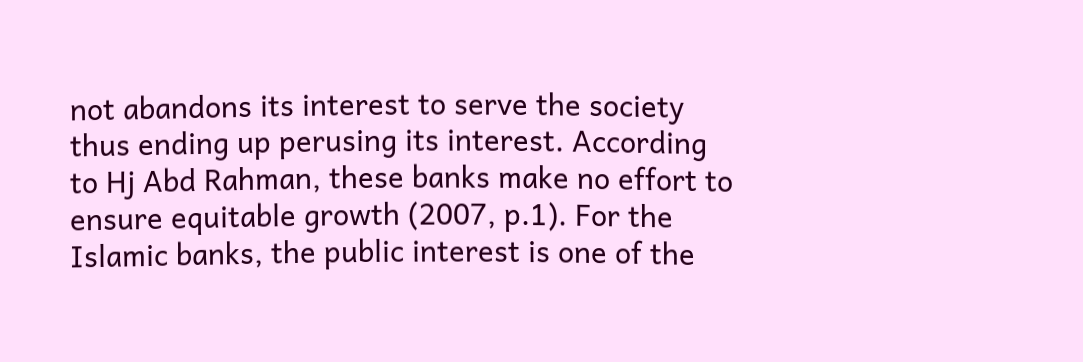not abandons its interest to serve the society thus ending up perusing its interest. According to Hj Abd Rahman, these banks make no effort to ensure equitable growth (2007, p.1). For the Islamic banks, the public interest is one of the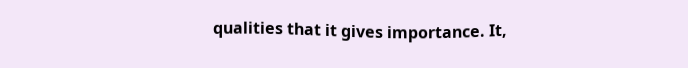qualities that it gives importance. It,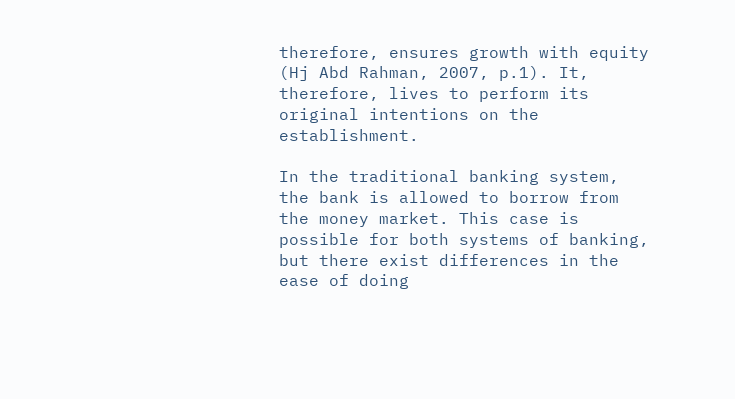therefore, ensures growth with equity (Hj Abd Rahman, 2007, p.1). It, therefore, lives to perform its original intentions on the establishment.

In the traditional banking system, the bank is allowed to borrow from the money market. This case is possible for both systems of banking, but there exist differences in the ease of doing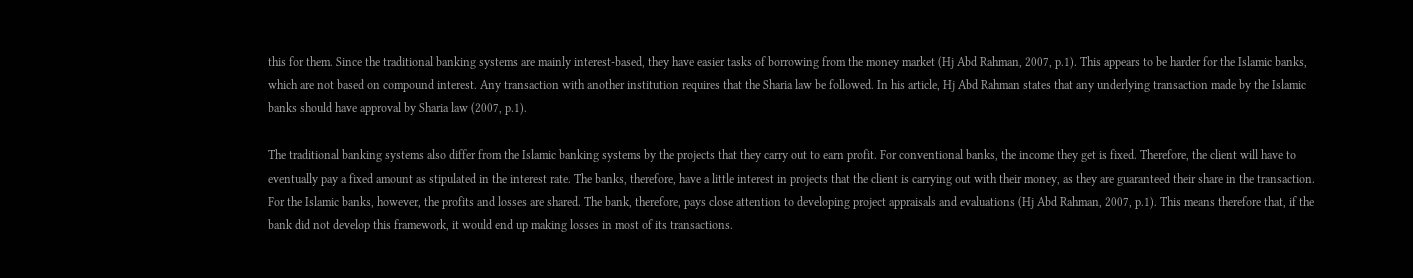this for them. Since the traditional banking systems are mainly interest-based, they have easier tasks of borrowing from the money market (Hj Abd Rahman, 2007, p.1). This appears to be harder for the Islamic banks, which are not based on compound interest. Any transaction with another institution requires that the Sharia law be followed. In his article, Hj Abd Rahman states that any underlying transaction made by the Islamic banks should have approval by Sharia law (2007, p.1).

The traditional banking systems also differ from the Islamic banking systems by the projects that they carry out to earn profit. For conventional banks, the income they get is fixed. Therefore, the client will have to eventually pay a fixed amount as stipulated in the interest rate. The banks, therefore, have a little interest in projects that the client is carrying out with their money, as they are guaranteed their share in the transaction. For the Islamic banks, however, the profits and losses are shared. The bank, therefore, pays close attention to developing project appraisals and evaluations (Hj Abd Rahman, 2007, p.1). This means therefore that, if the bank did not develop this framework, it would end up making losses in most of its transactions.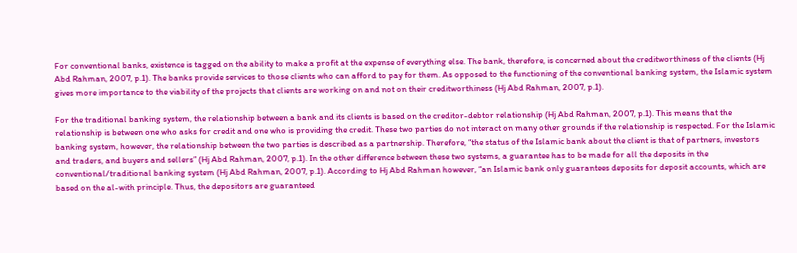For conventional banks, existence is tagged on the ability to make a profit at the expense of everything else. The bank, therefore, is concerned about the creditworthiness of the clients (Hj Abd Rahman, 2007, p.1). The banks provide services to those clients who can afford to pay for them. As opposed to the functioning of the conventional banking system, the Islamic system gives more importance to the viability of the projects that clients are working on and not on their creditworthiness (Hj Abd Rahman, 2007, p.1).

For the traditional banking system, the relationship between a bank and its clients is based on the creditor-debtor relationship (Hj Abd Rahman, 2007, p.1). This means that the relationship is between one who asks for credit and one who is providing the credit. These two parties do not interact on many other grounds if the relationship is respected. For the Islamic banking system, however, the relationship between the two parties is described as a partnership. Therefore, “the status of the Islamic bank about the client is that of partners, investors and traders, and buyers and sellers” (Hj Abd Rahman, 2007, p.1). In the other difference between these two systems, a guarantee has to be made for all the deposits in the conventional/traditional banking system (Hj Abd Rahman, 2007, p.1). According to Hj Abd Rahman however, “an Islamic bank only guarantees deposits for deposit accounts, which are based on the al-with principle. Thus, the depositors are guaranteed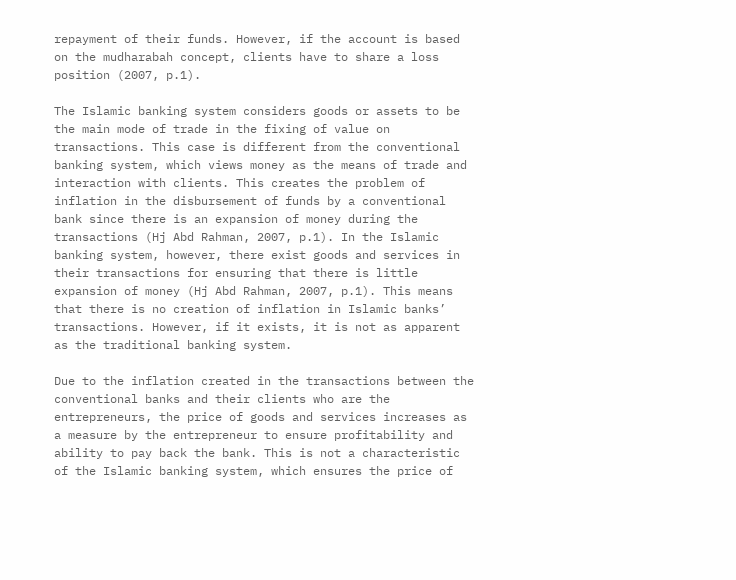repayment of their funds. However, if the account is based on the mudharabah concept, clients have to share a loss position (2007, p.1).

The Islamic banking system considers goods or assets to be the main mode of trade in the fixing of value on transactions. This case is different from the conventional banking system, which views money as the means of trade and interaction with clients. This creates the problem of inflation in the disbursement of funds by a conventional bank since there is an expansion of money during the transactions (Hj Abd Rahman, 2007, p.1). In the Islamic banking system, however, there exist goods and services in their transactions for ensuring that there is little expansion of money (Hj Abd Rahman, 2007, p.1). This means that there is no creation of inflation in Islamic banks’ transactions. However, if it exists, it is not as apparent as the traditional banking system.

Due to the inflation created in the transactions between the conventional banks and their clients who are the entrepreneurs, the price of goods and services increases as a measure by the entrepreneur to ensure profitability and ability to pay back the bank. This is not a characteristic of the Islamic banking system, which ensures the price of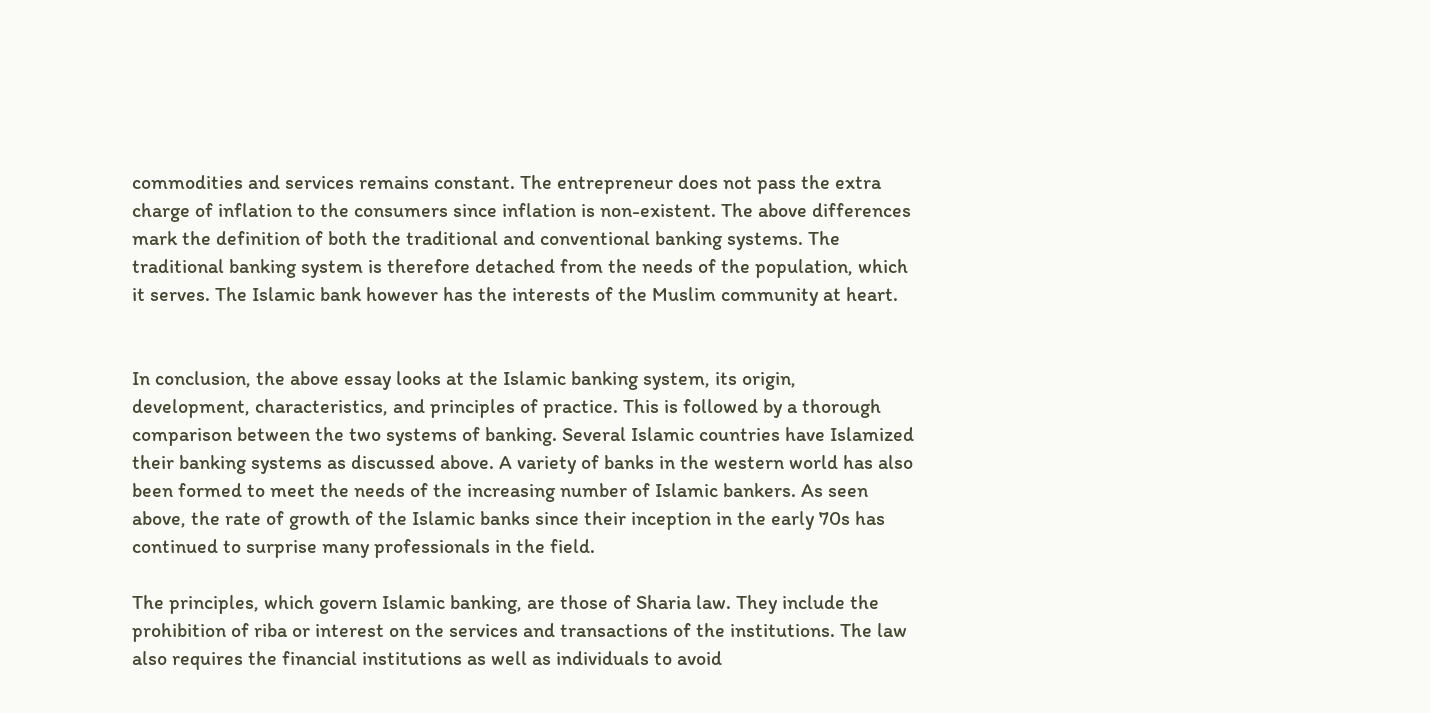commodities and services remains constant. The entrepreneur does not pass the extra charge of inflation to the consumers since inflation is non-existent. The above differences mark the definition of both the traditional and conventional banking systems. The traditional banking system is therefore detached from the needs of the population, which it serves. The Islamic bank however has the interests of the Muslim community at heart.


In conclusion, the above essay looks at the Islamic banking system, its origin, development, characteristics, and principles of practice. This is followed by a thorough comparison between the two systems of banking. Several Islamic countries have Islamized their banking systems as discussed above. A variety of banks in the western world has also been formed to meet the needs of the increasing number of Islamic bankers. As seen above, the rate of growth of the Islamic banks since their inception in the early 70s has continued to surprise many professionals in the field.

The principles, which govern Islamic banking, are those of Sharia law. They include the prohibition of riba or interest on the services and transactions of the institutions. The law also requires the financial institutions as well as individuals to avoid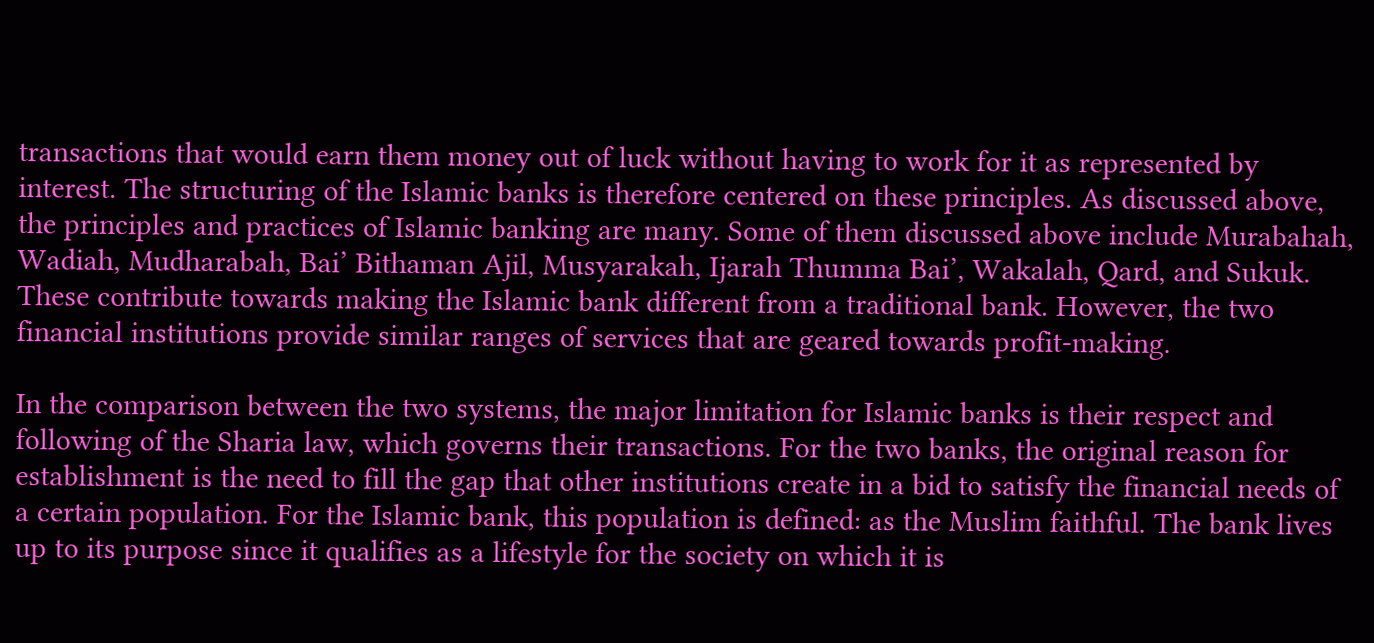transactions that would earn them money out of luck without having to work for it as represented by interest. The structuring of the Islamic banks is therefore centered on these principles. As discussed above, the principles and practices of Islamic banking are many. Some of them discussed above include Murabahah, Wadiah, Mudharabah, Bai’ Bithaman Ajil, Musyarakah, Ijarah Thumma Bai’, Wakalah, Qard, and Sukuk. These contribute towards making the Islamic bank different from a traditional bank. However, the two financial institutions provide similar ranges of services that are geared towards profit-making.

In the comparison between the two systems, the major limitation for Islamic banks is their respect and following of the Sharia law, which governs their transactions. For the two banks, the original reason for establishment is the need to fill the gap that other institutions create in a bid to satisfy the financial needs of a certain population. For the Islamic bank, this population is defined: as the Muslim faithful. The bank lives up to its purpose since it qualifies as a lifestyle for the society on which it is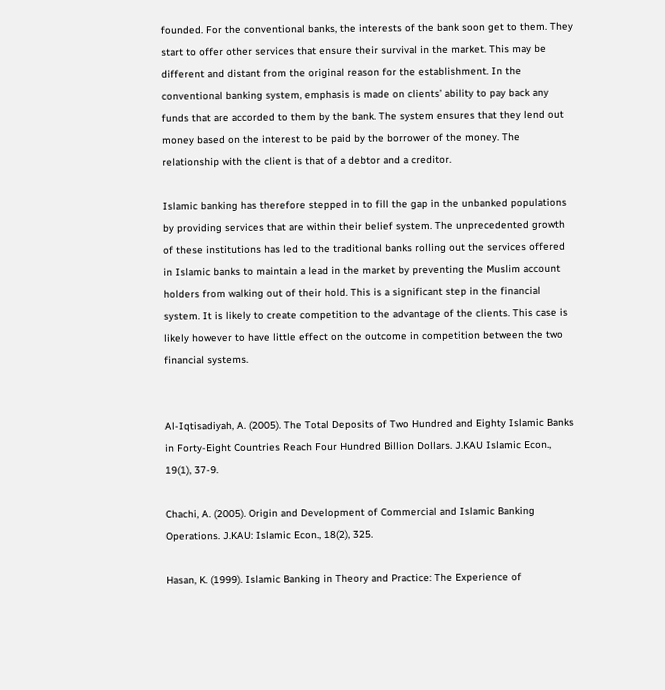founded. For the conventional banks, the interests of the bank soon get to them. They start to offer other services that ensure their survival in the market. This may be different and distant from the original reason for the establishment. In the conventional banking system, emphasis is made on clients’ ability to pay back any funds that are accorded to them by the bank. The system ensures that they lend out money based on the interest to be paid by the borrower of the money. The relationship with the client is that of a debtor and a creditor.

Islamic banking has therefore stepped in to fill the gap in the unbanked populations by providing services that are within their belief system. The unprecedented growth of these institutions has led to the traditional banks rolling out the services offered in Islamic banks to maintain a lead in the market by preventing the Muslim account holders from walking out of their hold. This is a significant step in the financial system. It is likely to create competition to the advantage of the clients. This case is likely however to have little effect on the outcome in competition between the two financial systems.


Al-Iqtisadiyah, A. (2005). The Total Deposits of Two Hundred and Eighty Islamic Banks in Forty-Eight Countries Reach Four Hundred Billion Dollars. J.KAU Islamic Econ., 19(1), 37-9.

Chachi, A. (2005). Origin and Development of Commercial and Islamic Banking Operations. J.KAU: Islamic Econ., 18(2), 325.

Hasan, K. (1999). Islamic Banking in Theory and Practice: The Experience of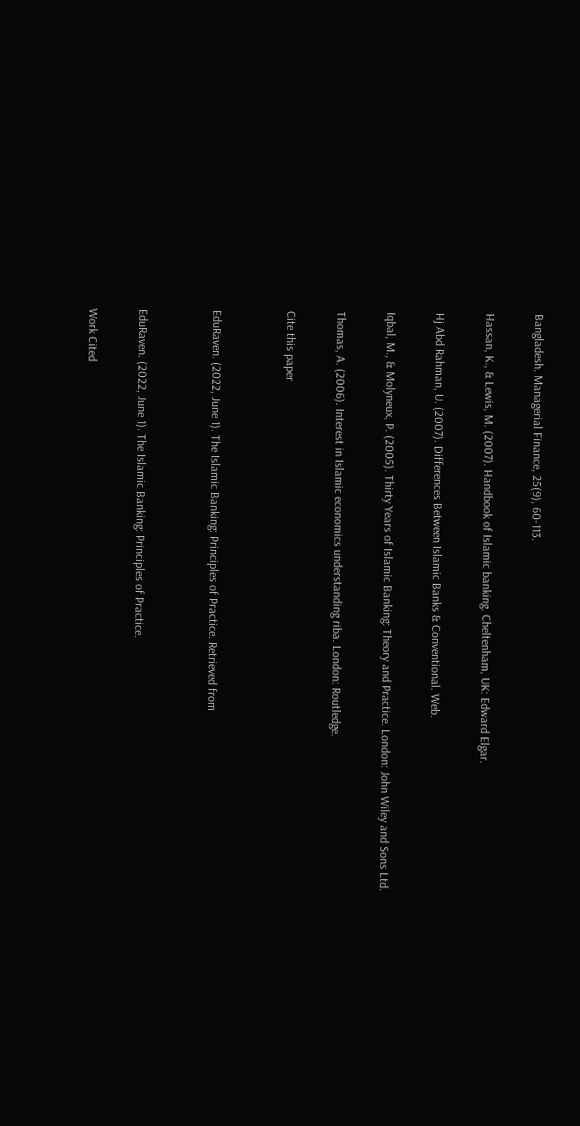Bangladesh. Managerial Finance, 25(9), 60-113.

Hassan, K., & Lewis, M. (2007). Handbook of Islamic banking. Cheltenham, UK: Edward Elgar.

Hj Abd Rahman, U. (2007). Differences Between Islamic Banks & Conventional. Web.

Iqbal, M., & Molyneux, P. (2005). Thirty Years of Islamic Banking: Theory and Practice. London: John Wiley and Sons Ltd.

Thomas, A. (2006). Interest in Islamic economics understanding riba. London: Routledge.

Cite this paper


EduRaven. (2022, June 1). The Islamic Banking: Principles of Practice. Retrieved from


EduRaven. (2022, June 1). The Islamic Banking: Principles of Practice.

Work Cited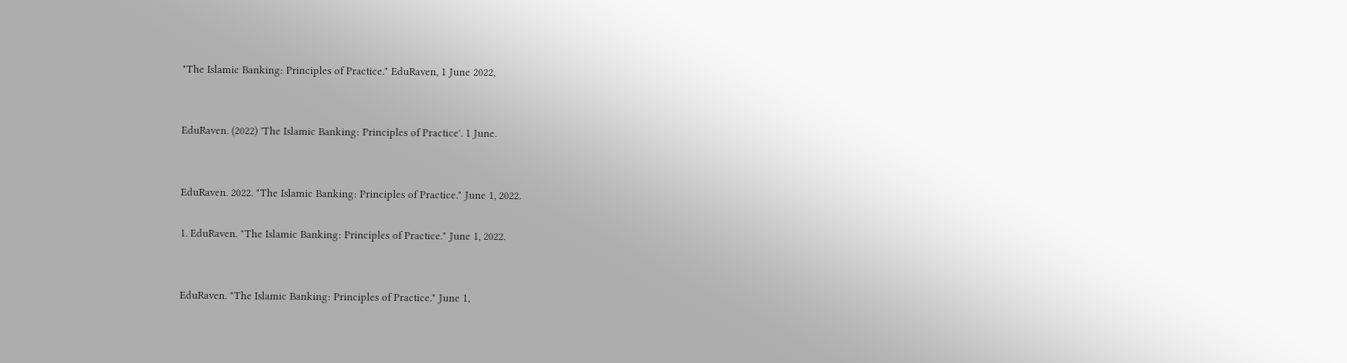"The Islamic Banking: Principles of Practice." EduRaven, 1 June 2022,


EduRaven. (2022) 'The Islamic Banking: Principles of Practice'. 1 June.


EduRaven. 2022. "The Islamic Banking: Principles of Practice." June 1, 2022.

1. EduRaven. "The Islamic Banking: Principles of Practice." June 1, 2022.


EduRaven. "The Islamic Banking: Principles of Practice." June 1,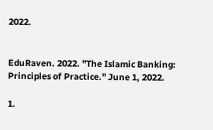2022.


EduRaven. 2022. "The Islamic Banking: Principles of Practice." June 1, 2022.

1.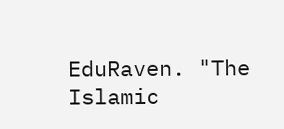EduRaven. "The Islamic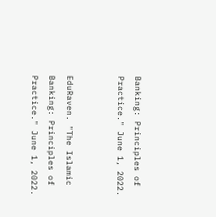Banking: Principles of Practice." June 1, 2022.


EduRaven. "The Islamic Banking: Principles of Practice." June 1, 2022.